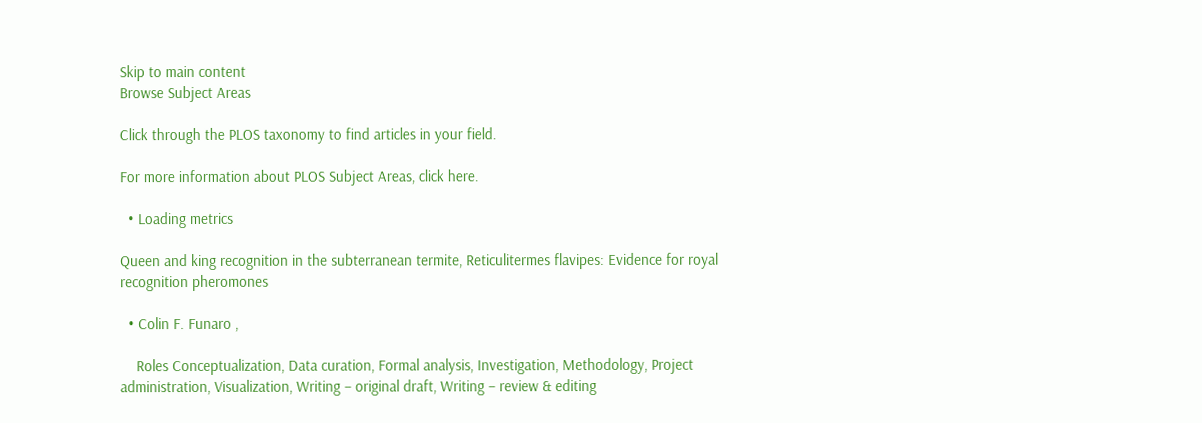Skip to main content
Browse Subject Areas

Click through the PLOS taxonomy to find articles in your field.

For more information about PLOS Subject Areas, click here.

  • Loading metrics

Queen and king recognition in the subterranean termite, Reticulitermes flavipes: Evidence for royal recognition pheromones

  • Colin F. Funaro ,

    Roles Conceptualization, Data curation, Formal analysis, Investigation, Methodology, Project administration, Visualization, Writing – original draft, Writing – review & editing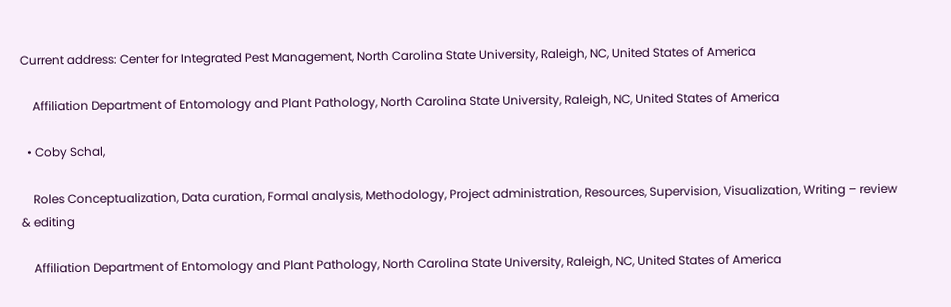Current address: Center for Integrated Pest Management, North Carolina State University, Raleigh, NC, United States of America

    Affiliation Department of Entomology and Plant Pathology, North Carolina State University, Raleigh, NC, United States of America

  • Coby Schal,

    Roles Conceptualization, Data curation, Formal analysis, Methodology, Project administration, Resources, Supervision, Visualization, Writing – review & editing

    Affiliation Department of Entomology and Plant Pathology, North Carolina State University, Raleigh, NC, United States of America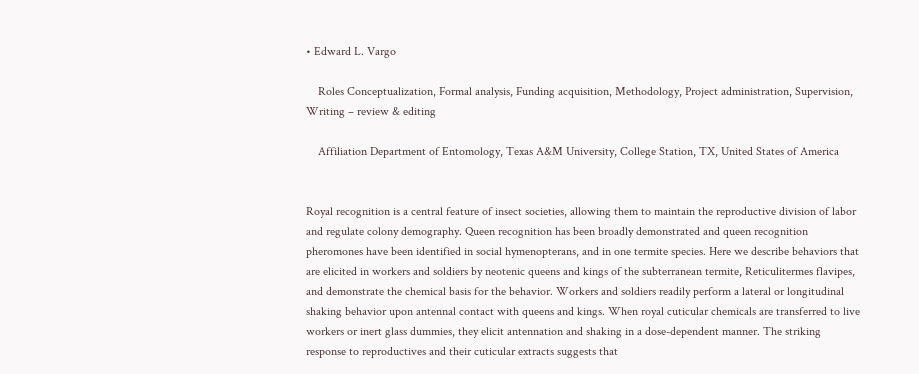• Edward L. Vargo

    Roles Conceptualization, Formal analysis, Funding acquisition, Methodology, Project administration, Supervision, Writing – review & editing

    Affiliation Department of Entomology, Texas A&M University, College Station, TX, United States of America


Royal recognition is a central feature of insect societies, allowing them to maintain the reproductive division of labor and regulate colony demography. Queen recognition has been broadly demonstrated and queen recognition pheromones have been identified in social hymenopterans, and in one termite species. Here we describe behaviors that are elicited in workers and soldiers by neotenic queens and kings of the subterranean termite, Reticulitermes flavipes, and demonstrate the chemical basis for the behavior. Workers and soldiers readily perform a lateral or longitudinal shaking behavior upon antennal contact with queens and kings. When royal cuticular chemicals are transferred to live workers or inert glass dummies, they elicit antennation and shaking in a dose-dependent manner. The striking response to reproductives and their cuticular extracts suggests that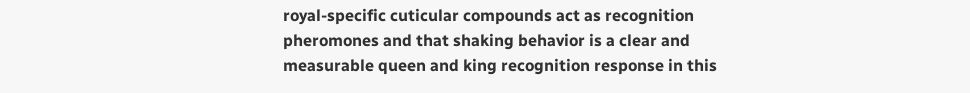royal-specific cuticular compounds act as recognition pheromones and that shaking behavior is a clear and measurable queen and king recognition response in this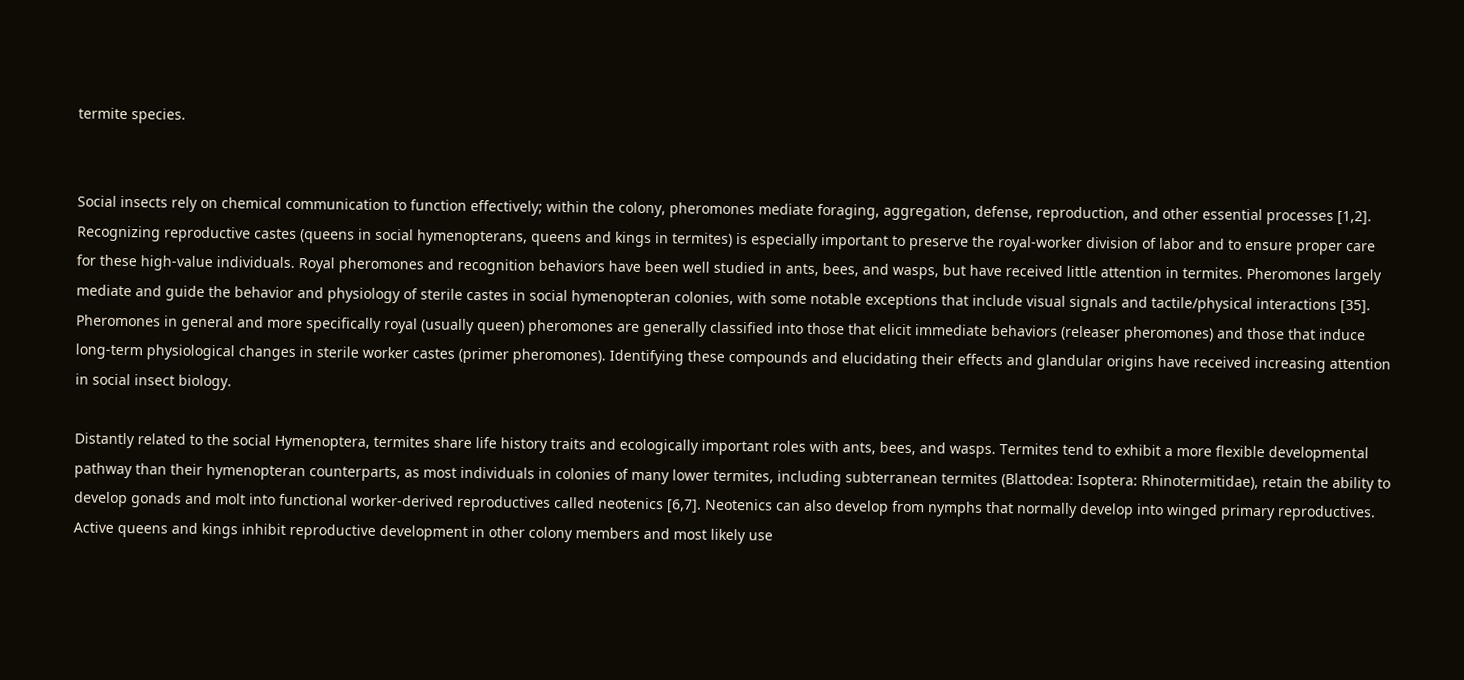termite species.


Social insects rely on chemical communication to function effectively; within the colony, pheromones mediate foraging, aggregation, defense, reproduction, and other essential processes [1,2]. Recognizing reproductive castes (queens in social hymenopterans, queens and kings in termites) is especially important to preserve the royal-worker division of labor and to ensure proper care for these high-value individuals. Royal pheromones and recognition behaviors have been well studied in ants, bees, and wasps, but have received little attention in termites. Pheromones largely mediate and guide the behavior and physiology of sterile castes in social hymenopteran colonies, with some notable exceptions that include visual signals and tactile/physical interactions [35]. Pheromones in general and more specifically royal (usually queen) pheromones are generally classified into those that elicit immediate behaviors (releaser pheromones) and those that induce long-term physiological changes in sterile worker castes (primer pheromones). Identifying these compounds and elucidating their effects and glandular origins have received increasing attention in social insect biology.

Distantly related to the social Hymenoptera, termites share life history traits and ecologically important roles with ants, bees, and wasps. Termites tend to exhibit a more flexible developmental pathway than their hymenopteran counterparts, as most individuals in colonies of many lower termites, including subterranean termites (Blattodea: Isoptera: Rhinotermitidae), retain the ability to develop gonads and molt into functional worker-derived reproductives called neotenics [6,7]. Neotenics can also develop from nymphs that normally develop into winged primary reproductives. Active queens and kings inhibit reproductive development in other colony members and most likely use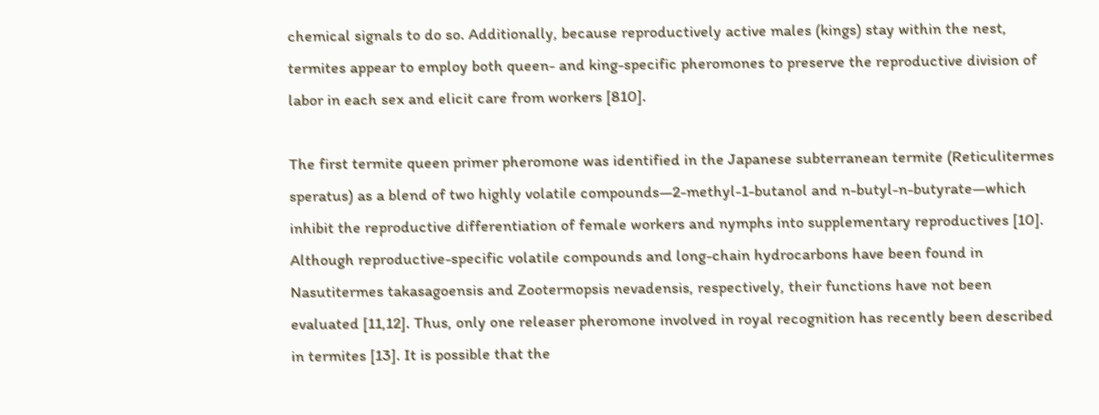chemical signals to do so. Additionally, because reproductively active males (kings) stay within the nest, termites appear to employ both queen- and king-specific pheromones to preserve the reproductive division of labor in each sex and elicit care from workers [810].

The first termite queen primer pheromone was identified in the Japanese subterranean termite (Reticulitermes speratus) as a blend of two highly volatile compounds—2-methyl-1-butanol and n-butyl-n-butyrate—which inhibit the reproductive differentiation of female workers and nymphs into supplementary reproductives [10]. Although reproductive-specific volatile compounds and long-chain hydrocarbons have been found in Nasutitermes takasagoensis and Zootermopsis nevadensis, respectively, their functions have not been evaluated [11,12]. Thus, only one releaser pheromone involved in royal recognition has recently been described in termites [13]. It is possible that the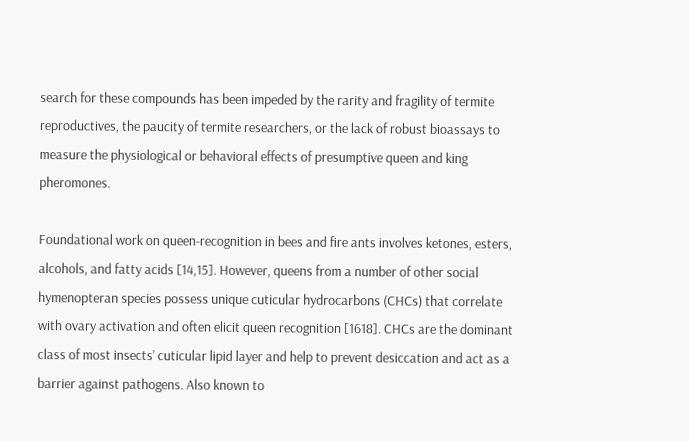search for these compounds has been impeded by the rarity and fragility of termite reproductives, the paucity of termite researchers, or the lack of robust bioassays to measure the physiological or behavioral effects of presumptive queen and king pheromones.

Foundational work on queen-recognition in bees and fire ants involves ketones, esters, alcohols, and fatty acids [14,15]. However, queens from a number of other social hymenopteran species possess unique cuticular hydrocarbons (CHCs) that correlate with ovary activation and often elicit queen recognition [1618]. CHCs are the dominant class of most insects’ cuticular lipid layer and help to prevent desiccation and act as a barrier against pathogens. Also known to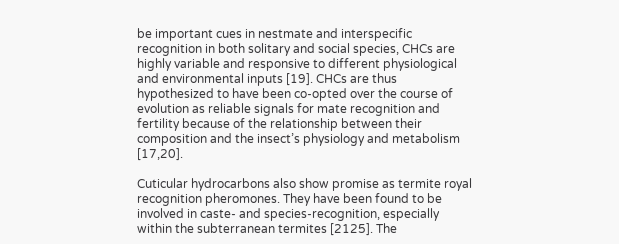be important cues in nestmate and interspecific recognition in both solitary and social species, CHCs are highly variable and responsive to different physiological and environmental inputs [19]. CHCs are thus hypothesized to have been co-opted over the course of evolution as reliable signals for mate recognition and fertility because of the relationship between their composition and the insect’s physiology and metabolism [17,20].

Cuticular hydrocarbons also show promise as termite royal recognition pheromones. They have been found to be involved in caste- and species-recognition, especially within the subterranean termites [2125]. The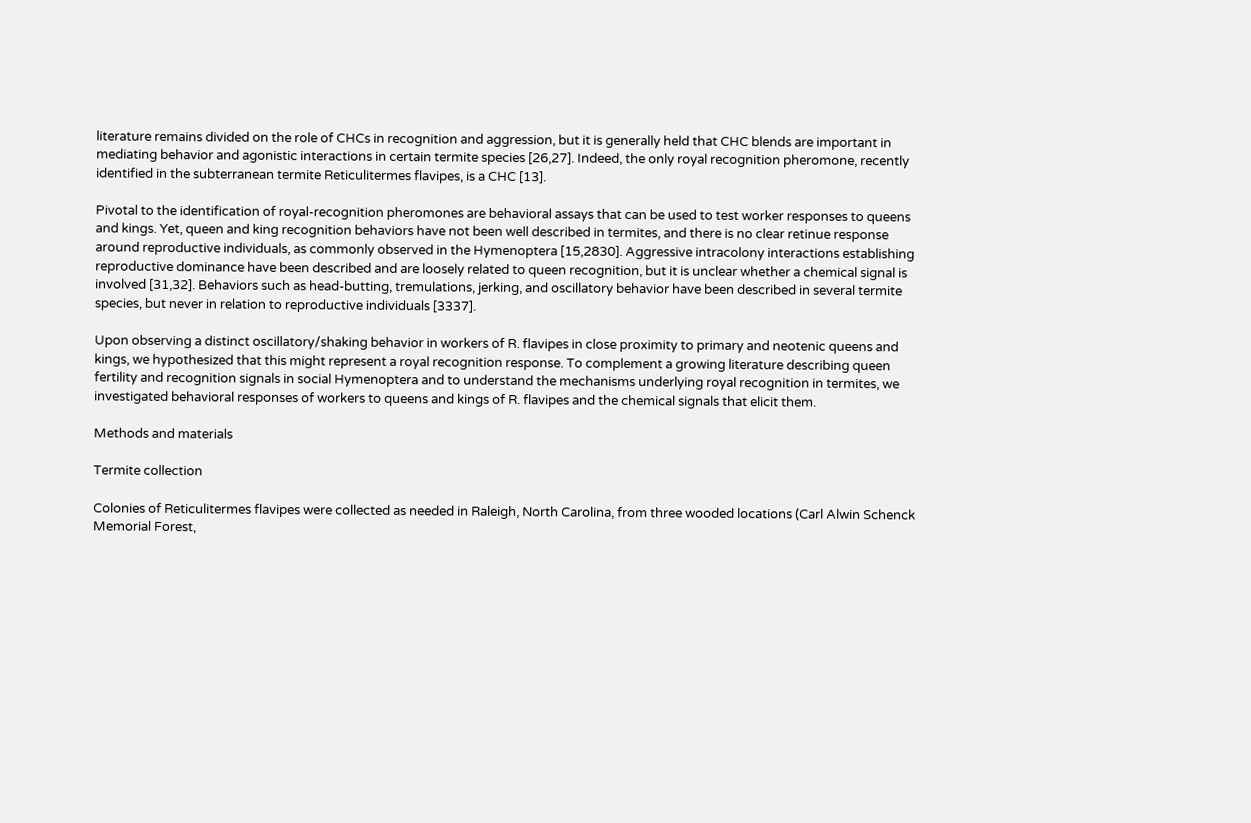literature remains divided on the role of CHCs in recognition and aggression, but it is generally held that CHC blends are important in mediating behavior and agonistic interactions in certain termite species [26,27]. Indeed, the only royal recognition pheromone, recently identified in the subterranean termite Reticulitermes flavipes, is a CHC [13].

Pivotal to the identification of royal-recognition pheromones are behavioral assays that can be used to test worker responses to queens and kings. Yet, queen and king recognition behaviors have not been well described in termites, and there is no clear retinue response around reproductive individuals, as commonly observed in the Hymenoptera [15,2830]. Aggressive intracolony interactions establishing reproductive dominance have been described and are loosely related to queen recognition, but it is unclear whether a chemical signal is involved [31,32]. Behaviors such as head-butting, tremulations, jerking, and oscillatory behavior have been described in several termite species, but never in relation to reproductive individuals [3337].

Upon observing a distinct oscillatory/shaking behavior in workers of R. flavipes in close proximity to primary and neotenic queens and kings, we hypothesized that this might represent a royal recognition response. To complement a growing literature describing queen fertility and recognition signals in social Hymenoptera and to understand the mechanisms underlying royal recognition in termites, we investigated behavioral responses of workers to queens and kings of R. flavipes and the chemical signals that elicit them.

Methods and materials

Termite collection

Colonies of Reticulitermes flavipes were collected as needed in Raleigh, North Carolina, from three wooded locations (Carl Alwin Schenck Memorial Forest,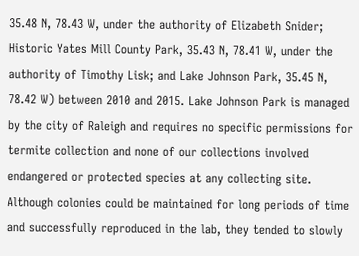35.48 N, 78.43 W, under the authority of Elizabeth Snider; Historic Yates Mill County Park, 35.43 N, 78.41 W, under the authority of Timothy Lisk; and Lake Johnson Park, 35.45 N, 78.42 W) between 2010 and 2015. Lake Johnson Park is managed by the city of Raleigh and requires no specific permissions for termite collection and none of our collections involved endangered or protected species at any collecting site. Although colonies could be maintained for long periods of time and successfully reproduced in the lab, they tended to slowly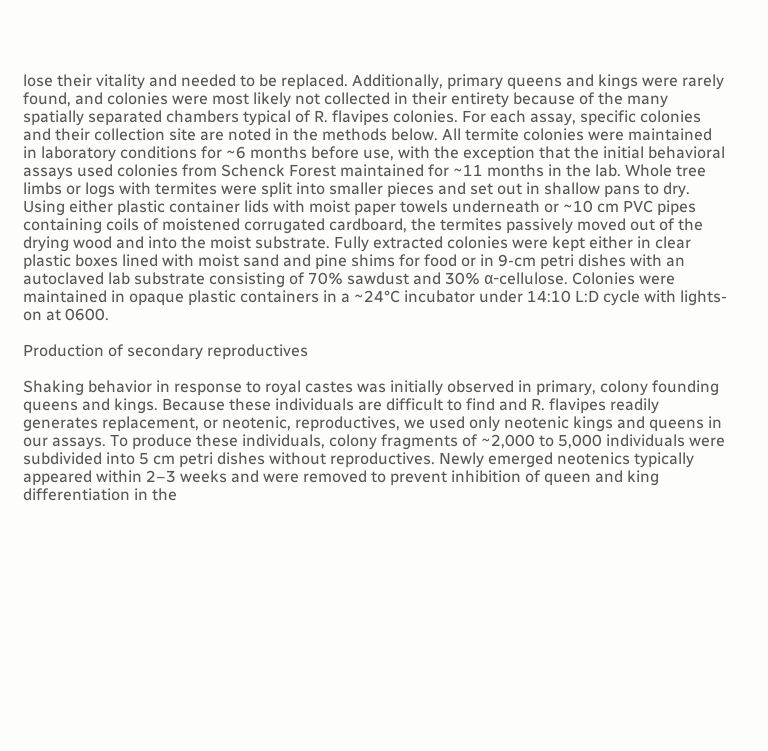lose their vitality and needed to be replaced. Additionally, primary queens and kings were rarely found, and colonies were most likely not collected in their entirety because of the many spatially separated chambers typical of R. flavipes colonies. For each assay, specific colonies and their collection site are noted in the methods below. All termite colonies were maintained in laboratory conditions for ~6 months before use, with the exception that the initial behavioral assays used colonies from Schenck Forest maintained for ~11 months in the lab. Whole tree limbs or logs with termites were split into smaller pieces and set out in shallow pans to dry. Using either plastic container lids with moist paper towels underneath or ~10 cm PVC pipes containing coils of moistened corrugated cardboard, the termites passively moved out of the drying wood and into the moist substrate. Fully extracted colonies were kept either in clear plastic boxes lined with moist sand and pine shims for food or in 9-cm petri dishes with an autoclaved lab substrate consisting of 70% sawdust and 30% α-cellulose. Colonies were maintained in opaque plastic containers in a ~24°C incubator under 14:10 L:D cycle with lights-on at 0600.

Production of secondary reproductives

Shaking behavior in response to royal castes was initially observed in primary, colony founding queens and kings. Because these individuals are difficult to find and R. flavipes readily generates replacement, or neotenic, reproductives, we used only neotenic kings and queens in our assays. To produce these individuals, colony fragments of ~2,000 to 5,000 individuals were subdivided into 5 cm petri dishes without reproductives. Newly emerged neotenics typically appeared within 2–3 weeks and were removed to prevent inhibition of queen and king differentiation in the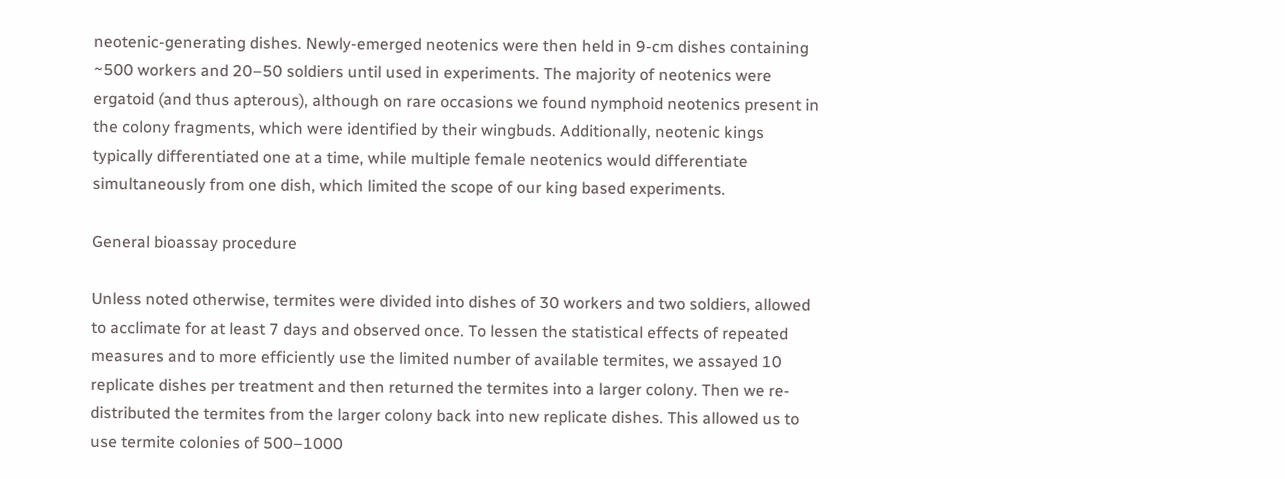neotenic-generating dishes. Newly-emerged neotenics were then held in 9-cm dishes containing ~500 workers and 20–50 soldiers until used in experiments. The majority of neotenics were ergatoid (and thus apterous), although on rare occasions we found nymphoid neotenics present in the colony fragments, which were identified by their wingbuds. Additionally, neotenic kings typically differentiated one at a time, while multiple female neotenics would differentiate simultaneously from one dish, which limited the scope of our king based experiments.

General bioassay procedure

Unless noted otherwise, termites were divided into dishes of 30 workers and two soldiers, allowed to acclimate for at least 7 days and observed once. To lessen the statistical effects of repeated measures and to more efficiently use the limited number of available termites, we assayed 10 replicate dishes per treatment and then returned the termites into a larger colony. Then we re-distributed the termites from the larger colony back into new replicate dishes. This allowed us to use termite colonies of 500–1000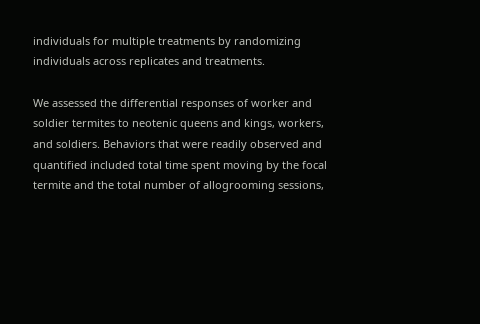individuals for multiple treatments by randomizing individuals across replicates and treatments.

We assessed the differential responses of worker and soldier termites to neotenic queens and kings, workers, and soldiers. Behaviors that were readily observed and quantified included total time spent moving by the focal termite and the total number of allogrooming sessions,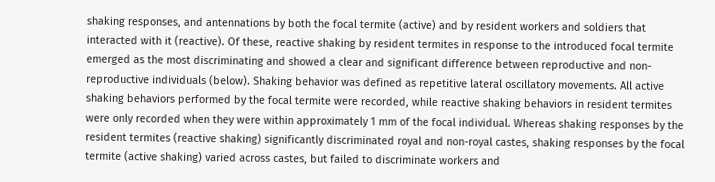shaking responses, and antennations by both the focal termite (active) and by resident workers and soldiers that interacted with it (reactive). Of these, reactive shaking by resident termites in response to the introduced focal termite emerged as the most discriminating and showed a clear and significant difference between reproductive and non-reproductive individuals (below). Shaking behavior was defined as repetitive lateral oscillatory movements. All active shaking behaviors performed by the focal termite were recorded, while reactive shaking behaviors in resident termites were only recorded when they were within approximately 1 mm of the focal individual. Whereas shaking responses by the resident termites (reactive shaking) significantly discriminated royal and non-royal castes, shaking responses by the focal termite (active shaking) varied across castes, but failed to discriminate workers and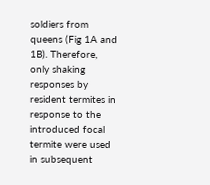soldiers from queens (Fig 1A and 1B). Therefore, only shaking responses by resident termites in response to the introduced focal termite were used in subsequent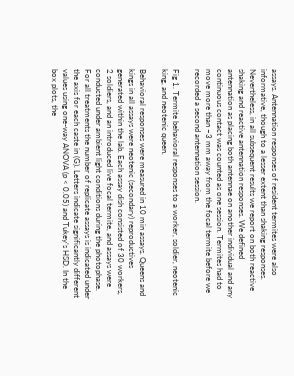assays. Antennation responses of resident termites were also informative, though to a lesser extent than shaking responses. Nevertheless, in all subsequent results we report on both reactive shaking and reactive antennation responses. We defined antennation as placing both antennae on another individual and any continuous contact was counted as one session. Termites had to move more than ~3 mm away from the focal termite before we recorded a second antennation session.

Fig 1. Termite behavioral responses to a worker, soldier, neotenic king, and neotenic queen.

Behavioral responses were measured in 10 min assays. Queens and kings in all assays were neotenic (secondary) reproductives generated within the lab. Each assay dish consisted of 30 workers, 2 soldiers, and an introduced live focal termite, and assays were conducted under ambient light conditions during the photophase. For all treatments the number of replicate assays is indicated under the axis for each caste in (G). Letters indicate significantly different values using one-way ANOVA (p < 0.05) and Tukey’s HSD. In the box plots, the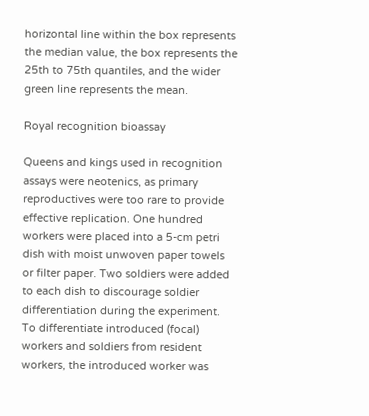horizontal line within the box represents the median value, the box represents the 25th to 75th quantiles, and the wider green line represents the mean.

Royal recognition bioassay

Queens and kings used in recognition assays were neotenics, as primary reproductives were too rare to provide effective replication. One hundred workers were placed into a 5-cm petri dish with moist unwoven paper towels or filter paper. Two soldiers were added to each dish to discourage soldier differentiation during the experiment. To differentiate introduced (focal) workers and soldiers from resident workers, the introduced worker was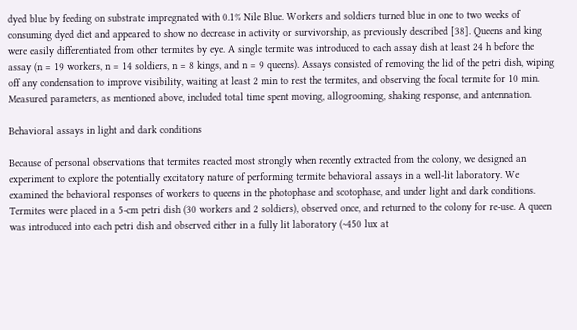dyed blue by feeding on substrate impregnated with 0.1% Nile Blue. Workers and soldiers turned blue in one to two weeks of consuming dyed diet and appeared to show no decrease in activity or survivorship, as previously described [38]. Queens and king were easily differentiated from other termites by eye. A single termite was introduced to each assay dish at least 24 h before the assay (n = 19 workers, n = 14 soldiers, n = 8 kings, and n = 9 queens). Assays consisted of removing the lid of the petri dish, wiping off any condensation to improve visibility, waiting at least 2 min to rest the termites, and observing the focal termite for 10 min. Measured parameters, as mentioned above, included total time spent moving, allogrooming, shaking response, and antennation.

Behavioral assays in light and dark conditions

Because of personal observations that termites reacted most strongly when recently extracted from the colony, we designed an experiment to explore the potentially excitatory nature of performing termite behavioral assays in a well-lit laboratory. We examined the behavioral responses of workers to queens in the photophase and scotophase, and under light and dark conditions. Termites were placed in a 5-cm petri dish (30 workers and 2 soldiers), observed once, and returned to the colony for re-use. A queen was introduced into each petri dish and observed either in a fully lit laboratory (~450 lux at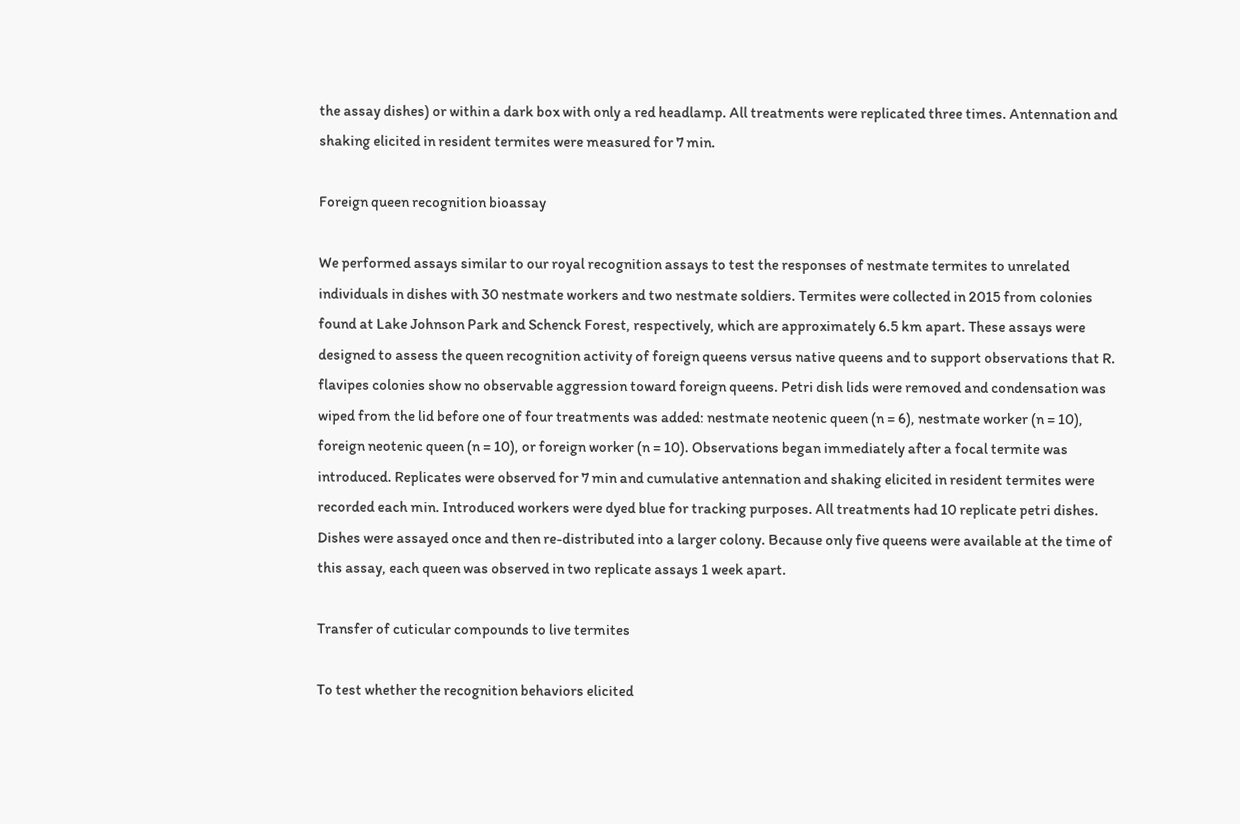the assay dishes) or within a dark box with only a red headlamp. All treatments were replicated three times. Antennation and shaking elicited in resident termites were measured for 7 min.

Foreign queen recognition bioassay

We performed assays similar to our royal recognition assays to test the responses of nestmate termites to unrelated individuals in dishes with 30 nestmate workers and two nestmate soldiers. Termites were collected in 2015 from colonies found at Lake Johnson Park and Schenck Forest, respectively, which are approximately 6.5 km apart. These assays were designed to assess the queen recognition activity of foreign queens versus native queens and to support observations that R. flavipes colonies show no observable aggression toward foreign queens. Petri dish lids were removed and condensation was wiped from the lid before one of four treatments was added: nestmate neotenic queen (n = 6), nestmate worker (n = 10), foreign neotenic queen (n = 10), or foreign worker (n = 10). Observations began immediately after a focal termite was introduced. Replicates were observed for 7 min and cumulative antennation and shaking elicited in resident termites were recorded each min. Introduced workers were dyed blue for tracking purposes. All treatments had 10 replicate petri dishes. Dishes were assayed once and then re-distributed into a larger colony. Because only five queens were available at the time of this assay, each queen was observed in two replicate assays 1 week apart.

Transfer of cuticular compounds to live termites

To test whether the recognition behaviors elicited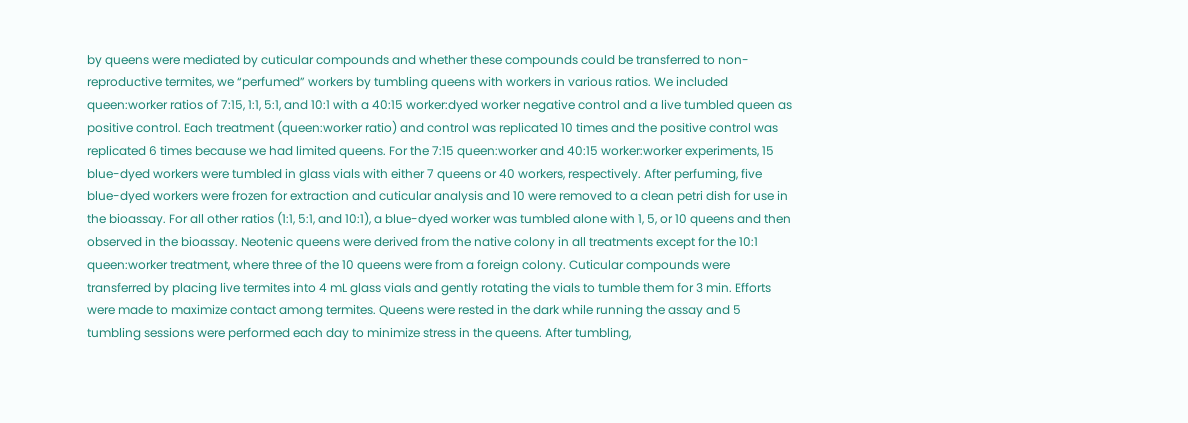by queens were mediated by cuticular compounds and whether these compounds could be transferred to non-reproductive termites, we “perfumed” workers by tumbling queens with workers in various ratios. We included queen:worker ratios of 7:15, 1:1, 5:1, and 10:1 with a 40:15 worker:dyed worker negative control and a live tumbled queen as positive control. Each treatment (queen:worker ratio) and control was replicated 10 times and the positive control was replicated 6 times because we had limited queens. For the 7:15 queen:worker and 40:15 worker:worker experiments, 15 blue-dyed workers were tumbled in glass vials with either 7 queens or 40 workers, respectively. After perfuming, five blue-dyed workers were frozen for extraction and cuticular analysis and 10 were removed to a clean petri dish for use in the bioassay. For all other ratios (1:1, 5:1, and 10:1), a blue-dyed worker was tumbled alone with 1, 5, or 10 queens and then observed in the bioassay. Neotenic queens were derived from the native colony in all treatments except for the 10:1 queen:worker treatment, where three of the 10 queens were from a foreign colony. Cuticular compounds were transferred by placing live termites into 4 mL glass vials and gently rotating the vials to tumble them for 3 min. Efforts were made to maximize contact among termites. Queens were rested in the dark while running the assay and 5 tumbling sessions were performed each day to minimize stress in the queens. After tumbling,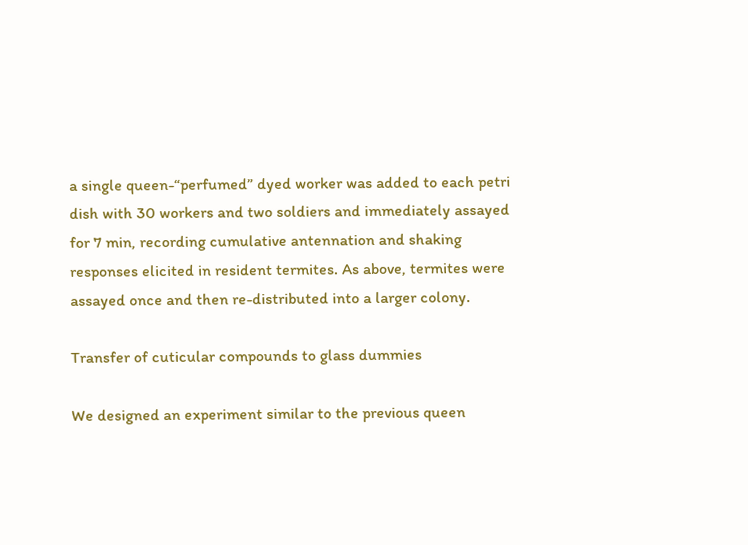a single queen-“perfumed” dyed worker was added to each petri dish with 30 workers and two soldiers and immediately assayed for 7 min, recording cumulative antennation and shaking responses elicited in resident termites. As above, termites were assayed once and then re-distributed into a larger colony.

Transfer of cuticular compounds to glass dummies

We designed an experiment similar to the previous queen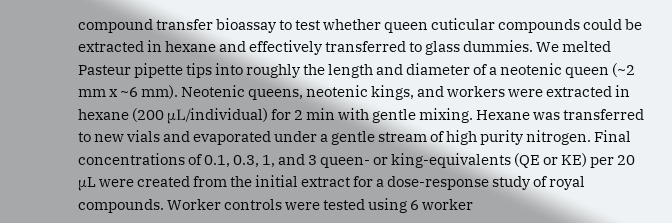compound transfer bioassay to test whether queen cuticular compounds could be extracted in hexane and effectively transferred to glass dummies. We melted Pasteur pipette tips into roughly the length and diameter of a neotenic queen (~2 mm x ~6 mm). Neotenic queens, neotenic kings, and workers were extracted in hexane (200 μL/individual) for 2 min with gentle mixing. Hexane was transferred to new vials and evaporated under a gentle stream of high purity nitrogen. Final concentrations of 0.1, 0.3, 1, and 3 queen- or king-equivalents (QE or KE) per 20 μL were created from the initial extract for a dose-response study of royal compounds. Worker controls were tested using 6 worker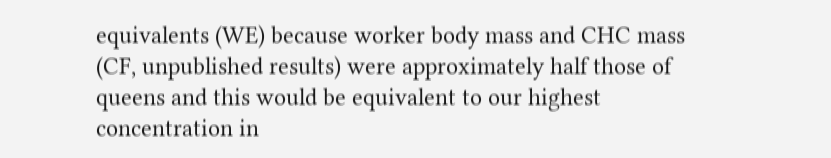equivalents (WE) because worker body mass and CHC mass (CF, unpublished results) were approximately half those of queens and this would be equivalent to our highest concentration in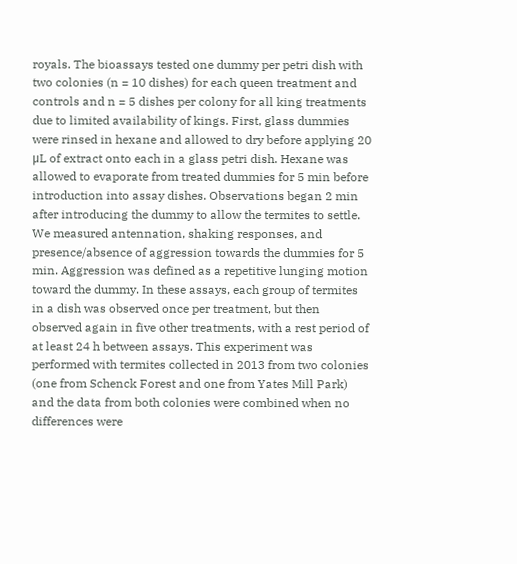royals. The bioassays tested one dummy per petri dish with two colonies (n = 10 dishes) for each queen treatment and controls and n = 5 dishes per colony for all king treatments due to limited availability of kings. First, glass dummies were rinsed in hexane and allowed to dry before applying 20 μL of extract onto each in a glass petri dish. Hexane was allowed to evaporate from treated dummies for 5 min before introduction into assay dishes. Observations began 2 min after introducing the dummy to allow the termites to settle. We measured antennation, shaking responses, and presence/absence of aggression towards the dummies for 5 min. Aggression was defined as a repetitive lunging motion toward the dummy. In these assays, each group of termites in a dish was observed once per treatment, but then observed again in five other treatments, with a rest period of at least 24 h between assays. This experiment was performed with termites collected in 2013 from two colonies (one from Schenck Forest and one from Yates Mill Park) and the data from both colonies were combined when no differences were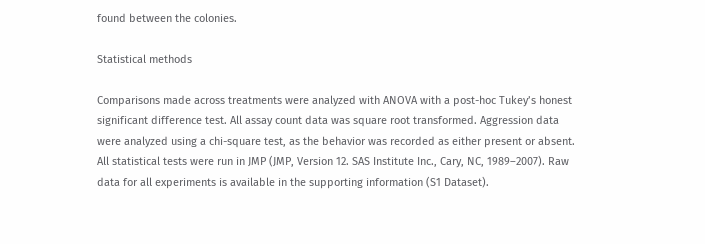found between the colonies.

Statistical methods

Comparisons made across treatments were analyzed with ANOVA with a post-hoc Tukey’s honest significant difference test. All assay count data was square root transformed. Aggression data were analyzed using a chi-square test, as the behavior was recorded as either present or absent. All statistical tests were run in JMP (JMP, Version 12. SAS Institute Inc., Cary, NC, 1989–2007). Raw data for all experiments is available in the supporting information (S1 Dataset).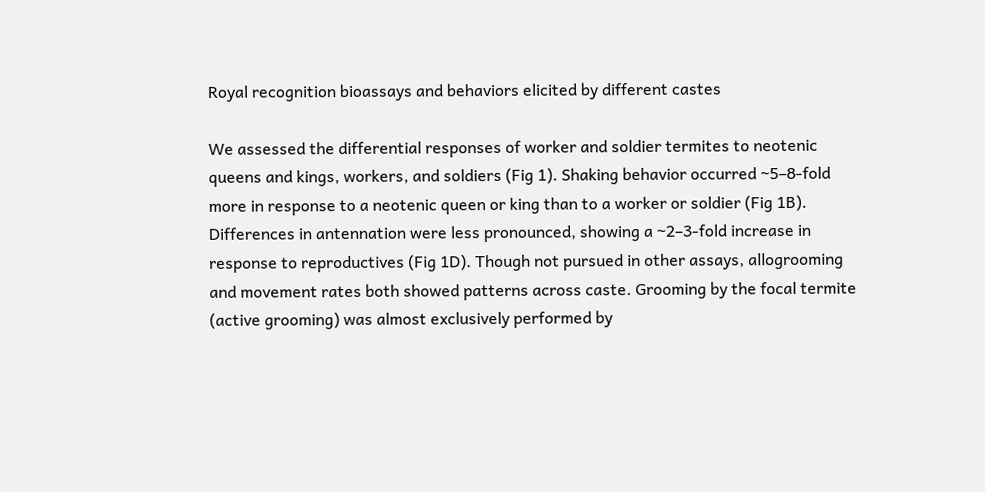Royal recognition bioassays and behaviors elicited by different castes

We assessed the differential responses of worker and soldier termites to neotenic queens and kings, workers, and soldiers (Fig 1). Shaking behavior occurred ~5–8-fold more in response to a neotenic queen or king than to a worker or soldier (Fig 1B). Differences in antennation were less pronounced, showing a ~2–3-fold increase in response to reproductives (Fig 1D). Though not pursued in other assays, allogrooming and movement rates both showed patterns across caste. Grooming by the focal termite (active grooming) was almost exclusively performed by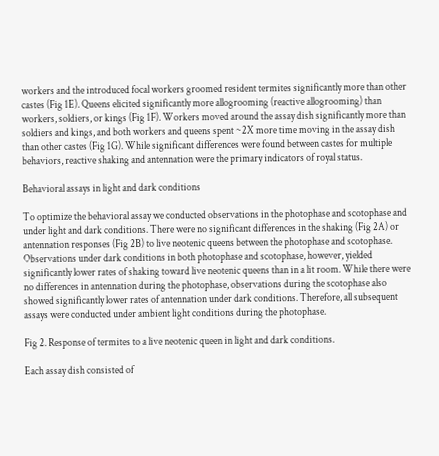workers and the introduced focal workers groomed resident termites significantly more than other castes (Fig 1E). Queens elicited significantly more allogrooming (reactive allogrooming) than workers, soldiers, or kings (Fig 1F). Workers moved around the assay dish significantly more than soldiers and kings, and both workers and queens spent ~2X more time moving in the assay dish than other castes (Fig 1G). While significant differences were found between castes for multiple behaviors, reactive shaking and antennation were the primary indicators of royal status.

Behavioral assays in light and dark conditions

To optimize the behavioral assay we conducted observations in the photophase and scotophase and under light and dark conditions. There were no significant differences in the shaking (Fig 2A) or antennation responses (Fig 2B) to live neotenic queens between the photophase and scotophase. Observations under dark conditions in both photophase and scotophase, however, yielded significantly lower rates of shaking toward live neotenic queens than in a lit room. While there were no differences in antennation during the photophase, observations during the scotophase also showed significantly lower rates of antennation under dark conditions. Therefore, all subsequent assays were conducted under ambient light conditions during the photophase.

Fig 2. Response of termites to a live neotenic queen in light and dark conditions.

Each assay dish consisted of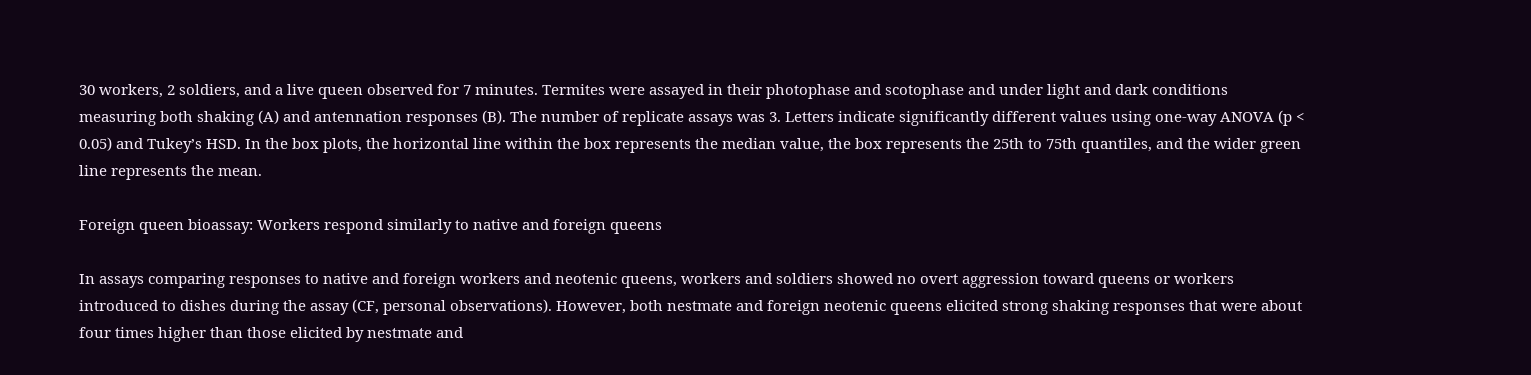30 workers, 2 soldiers, and a live queen observed for 7 minutes. Termites were assayed in their photophase and scotophase and under light and dark conditions measuring both shaking (A) and antennation responses (B). The number of replicate assays was 3. Letters indicate significantly different values using one-way ANOVA (p < 0.05) and Tukey’s HSD. In the box plots, the horizontal line within the box represents the median value, the box represents the 25th to 75th quantiles, and the wider green line represents the mean.

Foreign queen bioassay: Workers respond similarly to native and foreign queens

In assays comparing responses to native and foreign workers and neotenic queens, workers and soldiers showed no overt aggression toward queens or workers introduced to dishes during the assay (CF, personal observations). However, both nestmate and foreign neotenic queens elicited strong shaking responses that were about four times higher than those elicited by nestmate and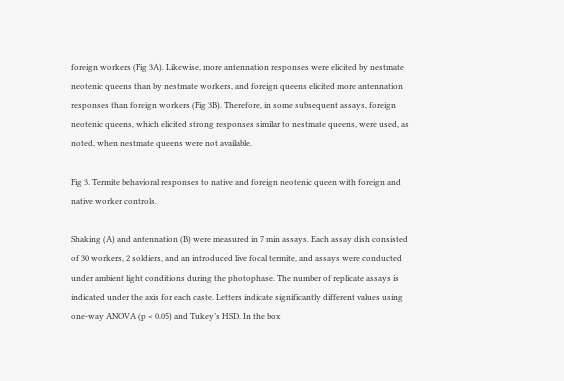foreign workers (Fig 3A). Likewise, more antennation responses were elicited by nestmate neotenic queens than by nestmate workers, and foreign queens elicited more antennation responses than foreign workers (Fig 3B). Therefore, in some subsequent assays, foreign neotenic queens, which elicited strong responses similar to nestmate queens, were used, as noted, when nestmate queens were not available.

Fig 3. Termite behavioral responses to native and foreign neotenic queen with foreign and native worker controls.

Shaking (A) and antennation (B) were measured in 7 min assays. Each assay dish consisted of 30 workers, 2 soldiers, and an introduced live focal termite, and assays were conducted under ambient light conditions during the photophase. The number of replicate assays is indicated under the axis for each caste. Letters indicate significantly different values using one-way ANOVA (p < 0.05) and Tukey’s HSD. In the box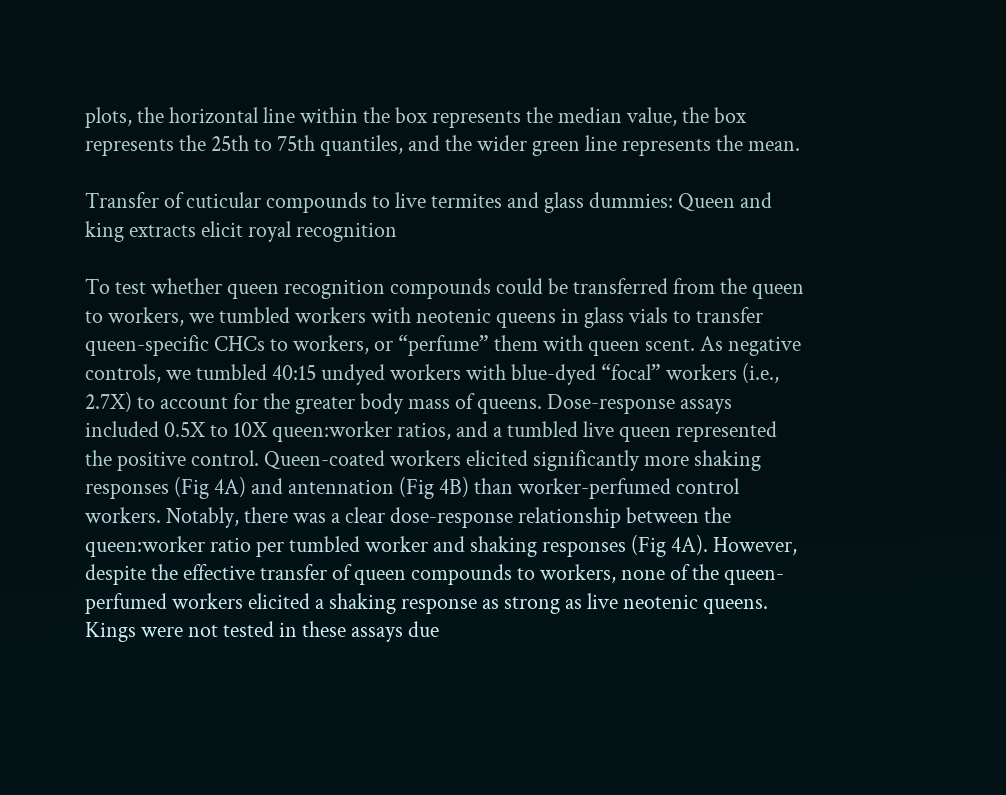plots, the horizontal line within the box represents the median value, the box represents the 25th to 75th quantiles, and the wider green line represents the mean.

Transfer of cuticular compounds to live termites and glass dummies: Queen and king extracts elicit royal recognition

To test whether queen recognition compounds could be transferred from the queen to workers, we tumbled workers with neotenic queens in glass vials to transfer queen-specific CHCs to workers, or “perfume” them with queen scent. As negative controls, we tumbled 40:15 undyed workers with blue-dyed “focal” workers (i.e., 2.7X) to account for the greater body mass of queens. Dose-response assays included 0.5X to 10X queen:worker ratios, and a tumbled live queen represented the positive control. Queen-coated workers elicited significantly more shaking responses (Fig 4A) and antennation (Fig 4B) than worker-perfumed control workers. Notably, there was a clear dose-response relationship between the queen:worker ratio per tumbled worker and shaking responses (Fig 4A). However, despite the effective transfer of queen compounds to workers, none of the queen-perfumed workers elicited a shaking response as strong as live neotenic queens. Kings were not tested in these assays due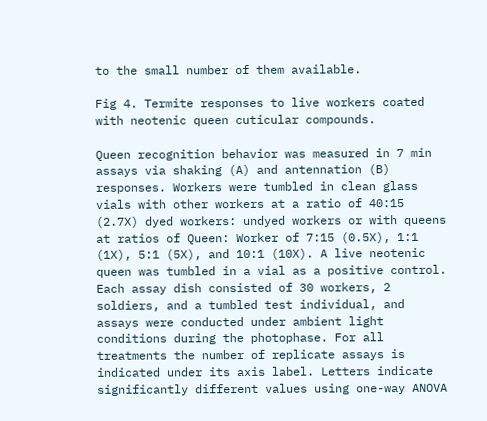to the small number of them available.

Fig 4. Termite responses to live workers coated with neotenic queen cuticular compounds.

Queen recognition behavior was measured in 7 min assays via shaking (A) and antennation (B) responses. Workers were tumbled in clean glass vials with other workers at a ratio of 40:15 (2.7X) dyed workers: undyed workers or with queens at ratios of Queen: Worker of 7:15 (0.5X), 1:1 (1X), 5:1 (5X), and 10:1 (10X). A live neotenic queen was tumbled in a vial as a positive control. Each assay dish consisted of 30 workers, 2 soldiers, and a tumbled test individual, and assays were conducted under ambient light conditions during the photophase. For all treatments the number of replicate assays is indicated under its axis label. Letters indicate significantly different values using one-way ANOVA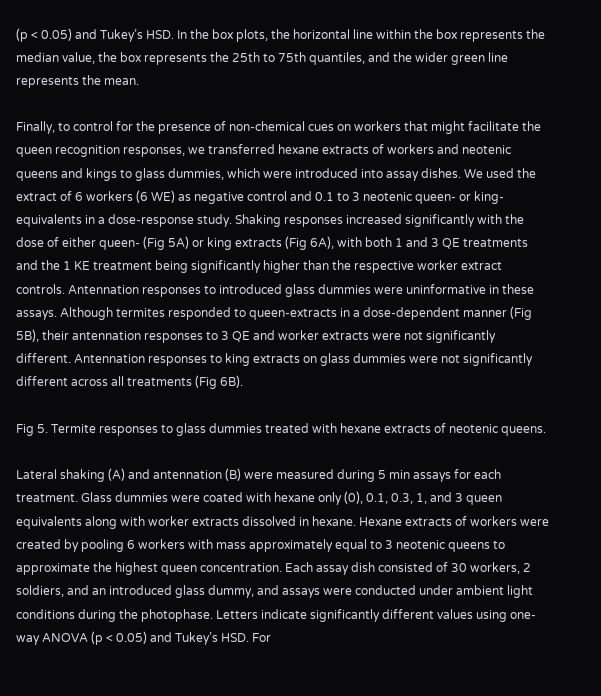(p < 0.05) and Tukey’s HSD. In the box plots, the horizontal line within the box represents the median value, the box represents the 25th to 75th quantiles, and the wider green line represents the mean.

Finally, to control for the presence of non-chemical cues on workers that might facilitate the queen recognition responses, we transferred hexane extracts of workers and neotenic queens and kings to glass dummies, which were introduced into assay dishes. We used the extract of 6 workers (6 WE) as negative control and 0.1 to 3 neotenic queen- or king-equivalents in a dose-response study. Shaking responses increased significantly with the dose of either queen- (Fig 5A) or king extracts (Fig 6A), with both 1 and 3 QE treatments and the 1 KE treatment being significantly higher than the respective worker extract controls. Antennation responses to introduced glass dummies were uninformative in these assays. Although termites responded to queen-extracts in a dose-dependent manner (Fig 5B), their antennation responses to 3 QE and worker extracts were not significantly different. Antennation responses to king extracts on glass dummies were not significantly different across all treatments (Fig 6B).

Fig 5. Termite responses to glass dummies treated with hexane extracts of neotenic queens.

Lateral shaking (A) and antennation (B) were measured during 5 min assays for each treatment. Glass dummies were coated with hexane only (0), 0.1, 0.3, 1, and 3 queen equivalents along with worker extracts dissolved in hexane. Hexane extracts of workers were created by pooling 6 workers with mass approximately equal to 3 neotenic queens to approximate the highest queen concentration. Each assay dish consisted of 30 workers, 2 soldiers, and an introduced glass dummy, and assays were conducted under ambient light conditions during the photophase. Letters indicate significantly different values using one-way ANOVA (p < 0.05) and Tukey’s HSD. For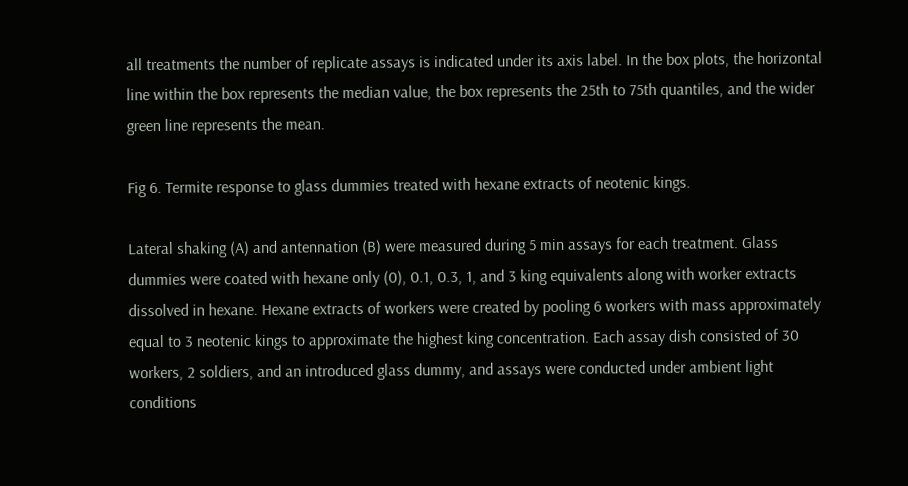all treatments the number of replicate assays is indicated under its axis label. In the box plots, the horizontal line within the box represents the median value, the box represents the 25th to 75th quantiles, and the wider green line represents the mean.

Fig 6. Termite response to glass dummies treated with hexane extracts of neotenic kings.

Lateral shaking (A) and antennation (B) were measured during 5 min assays for each treatment. Glass dummies were coated with hexane only (0), 0.1, 0.3, 1, and 3 king equivalents along with worker extracts dissolved in hexane. Hexane extracts of workers were created by pooling 6 workers with mass approximately equal to 3 neotenic kings to approximate the highest king concentration. Each assay dish consisted of 30 workers, 2 soldiers, and an introduced glass dummy, and assays were conducted under ambient light conditions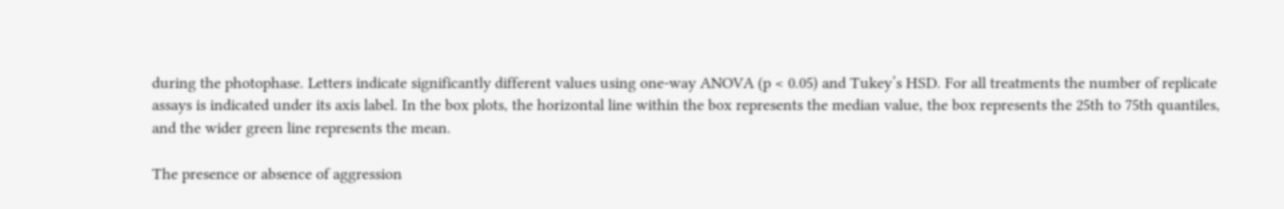during the photophase. Letters indicate significantly different values using one-way ANOVA (p < 0.05) and Tukey’s HSD. For all treatments the number of replicate assays is indicated under its axis label. In the box plots, the horizontal line within the box represents the median value, the box represents the 25th to 75th quantiles, and the wider green line represents the mean.

The presence or absence of aggression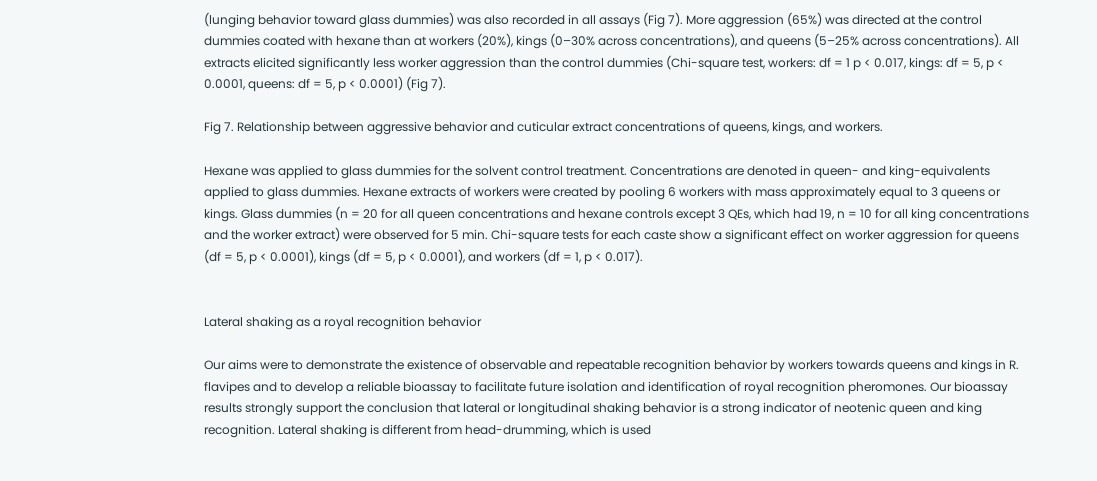(lunging behavior toward glass dummies) was also recorded in all assays (Fig 7). More aggression (65%) was directed at the control dummies coated with hexane than at workers (20%), kings (0–30% across concentrations), and queens (5–25% across concentrations). All extracts elicited significantly less worker aggression than the control dummies (Chi-square test, workers: df = 1 p < 0.017, kings: df = 5, p < 0.0001, queens: df = 5, p < 0.0001) (Fig 7).

Fig 7. Relationship between aggressive behavior and cuticular extract concentrations of queens, kings, and workers.

Hexane was applied to glass dummies for the solvent control treatment. Concentrations are denoted in queen- and king-equivalents applied to glass dummies. Hexane extracts of workers were created by pooling 6 workers with mass approximately equal to 3 queens or kings. Glass dummies (n = 20 for all queen concentrations and hexane controls except 3 QEs, which had 19, n = 10 for all king concentrations and the worker extract) were observed for 5 min. Chi-square tests for each caste show a significant effect on worker aggression for queens (df = 5, p < 0.0001), kings (df = 5, p < 0.0001), and workers (df = 1, p < 0.017).


Lateral shaking as a royal recognition behavior

Our aims were to demonstrate the existence of observable and repeatable recognition behavior by workers towards queens and kings in R. flavipes and to develop a reliable bioassay to facilitate future isolation and identification of royal recognition pheromones. Our bioassay results strongly support the conclusion that lateral or longitudinal shaking behavior is a strong indicator of neotenic queen and king recognition. Lateral shaking is different from head-drumming, which is used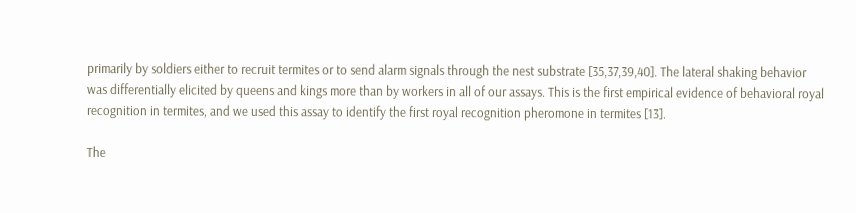primarily by soldiers either to recruit termites or to send alarm signals through the nest substrate [35,37,39,40]. The lateral shaking behavior was differentially elicited by queens and kings more than by workers in all of our assays. This is the first empirical evidence of behavioral royal recognition in termites, and we used this assay to identify the first royal recognition pheromone in termites [13].

The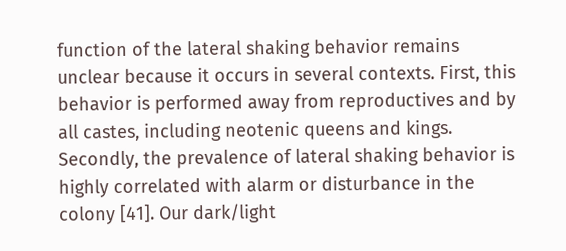function of the lateral shaking behavior remains unclear because it occurs in several contexts. First, this behavior is performed away from reproductives and by all castes, including neotenic queens and kings. Secondly, the prevalence of lateral shaking behavior is highly correlated with alarm or disturbance in the colony [41]. Our dark/light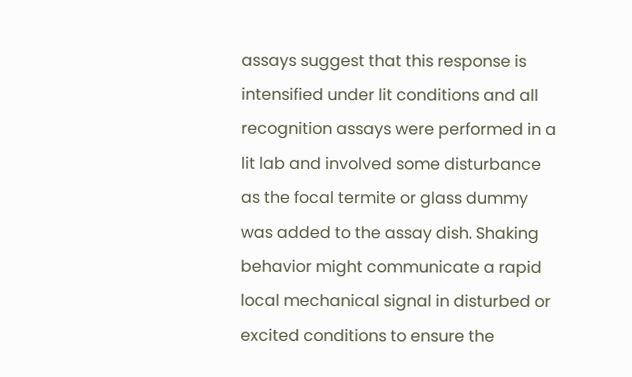assays suggest that this response is intensified under lit conditions and all recognition assays were performed in a lit lab and involved some disturbance as the focal termite or glass dummy was added to the assay dish. Shaking behavior might communicate a rapid local mechanical signal in disturbed or excited conditions to ensure the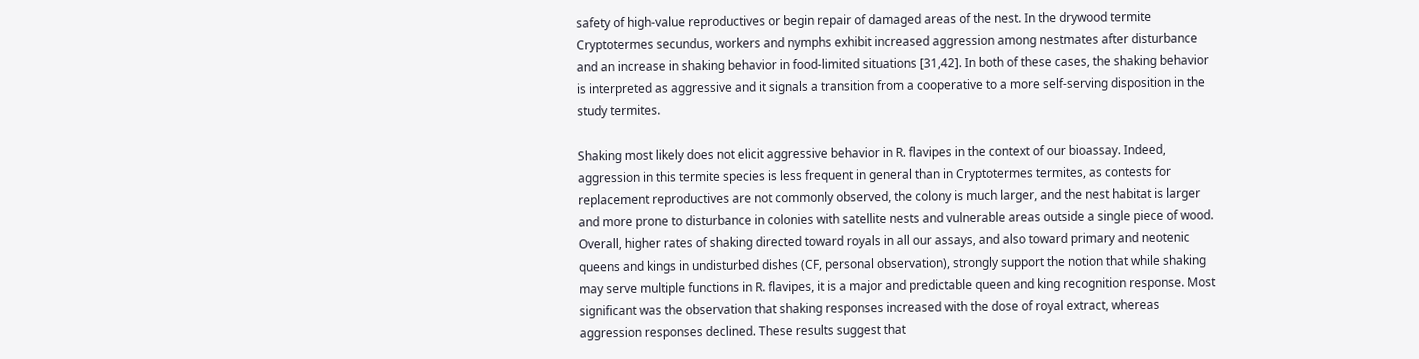safety of high-value reproductives or begin repair of damaged areas of the nest. In the drywood termite Cryptotermes secundus, workers and nymphs exhibit increased aggression among nestmates after disturbance and an increase in shaking behavior in food-limited situations [31,42]. In both of these cases, the shaking behavior is interpreted as aggressive and it signals a transition from a cooperative to a more self-serving disposition in the study termites.

Shaking most likely does not elicit aggressive behavior in R. flavipes in the context of our bioassay. Indeed, aggression in this termite species is less frequent in general than in Cryptotermes termites, as contests for replacement reproductives are not commonly observed, the colony is much larger, and the nest habitat is larger and more prone to disturbance in colonies with satellite nests and vulnerable areas outside a single piece of wood. Overall, higher rates of shaking directed toward royals in all our assays, and also toward primary and neotenic queens and kings in undisturbed dishes (CF, personal observation), strongly support the notion that while shaking may serve multiple functions in R. flavipes, it is a major and predictable queen and king recognition response. Most significant was the observation that shaking responses increased with the dose of royal extract, whereas aggression responses declined. These results suggest that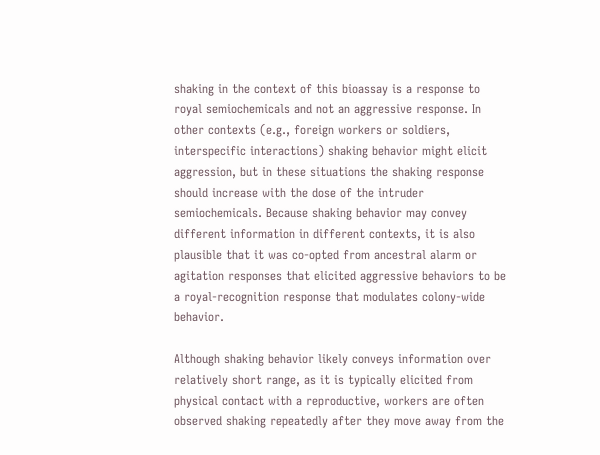shaking in the context of this bioassay is a response to royal semiochemicals and not an aggressive response. In other contexts (e.g., foreign workers or soldiers, interspecific interactions) shaking behavior might elicit aggression, but in these situations the shaking response should increase with the dose of the intruder semiochemicals. Because shaking behavior may convey different information in different contexts, it is also plausible that it was co-opted from ancestral alarm or agitation responses that elicited aggressive behaviors to be a royal-recognition response that modulates colony-wide behavior.

Although shaking behavior likely conveys information over relatively short range, as it is typically elicited from physical contact with a reproductive, workers are often observed shaking repeatedly after they move away from the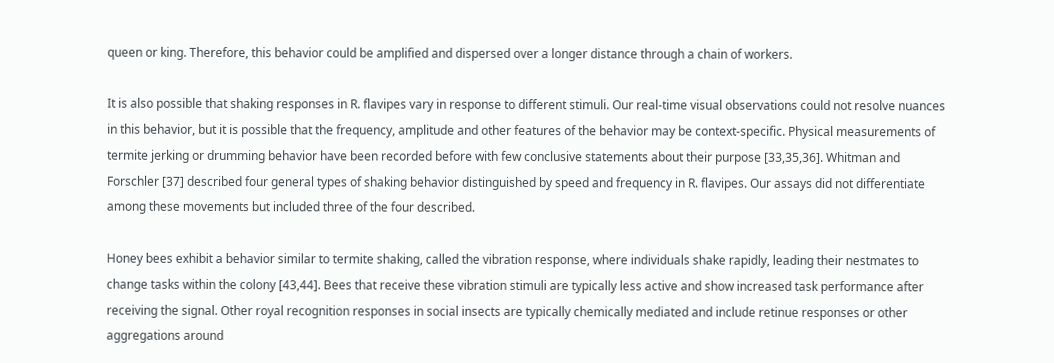queen or king. Therefore, this behavior could be amplified and dispersed over a longer distance through a chain of workers.

It is also possible that shaking responses in R. flavipes vary in response to different stimuli. Our real-time visual observations could not resolve nuances in this behavior, but it is possible that the frequency, amplitude and other features of the behavior may be context-specific. Physical measurements of termite jerking or drumming behavior have been recorded before with few conclusive statements about their purpose [33,35,36]. Whitman and Forschler [37] described four general types of shaking behavior distinguished by speed and frequency in R. flavipes. Our assays did not differentiate among these movements but included three of the four described.

Honey bees exhibit a behavior similar to termite shaking, called the vibration response, where individuals shake rapidly, leading their nestmates to change tasks within the colony [43,44]. Bees that receive these vibration stimuli are typically less active and show increased task performance after receiving the signal. Other royal recognition responses in social insects are typically chemically mediated and include retinue responses or other aggregations around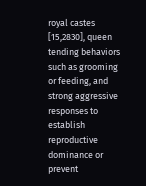royal castes [15,2830], queen tending behaviors such as grooming or feeding, and strong aggressive responses to establish reproductive dominance or prevent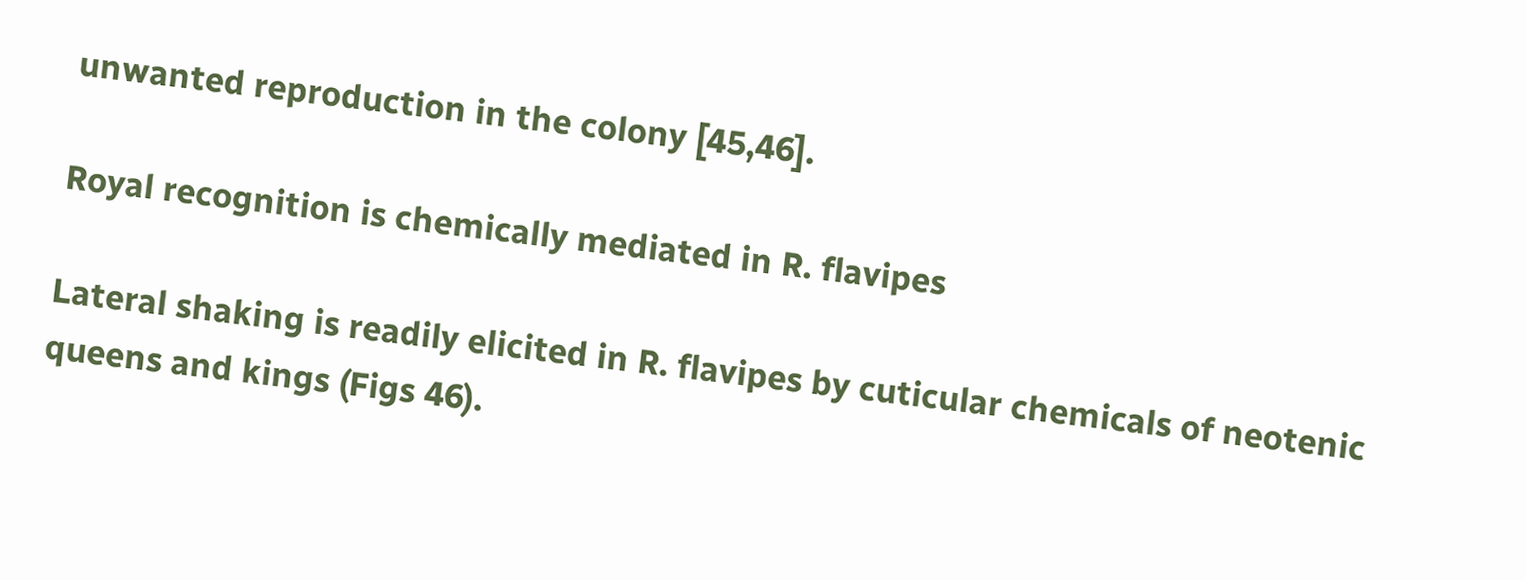unwanted reproduction in the colony [45,46].

Royal recognition is chemically mediated in R. flavipes

Lateral shaking is readily elicited in R. flavipes by cuticular chemicals of neotenic queens and kings (Figs 46).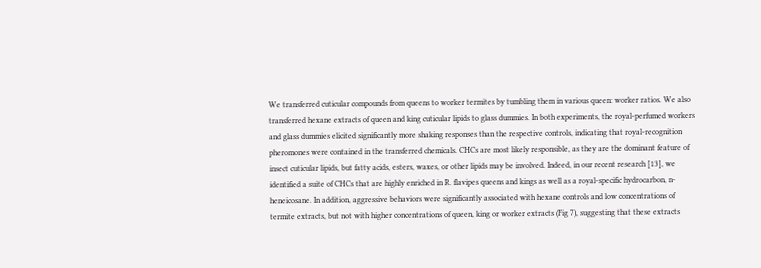We transferred cuticular compounds from queens to worker termites by tumbling them in various queen: worker ratios. We also transferred hexane extracts of queen and king cuticular lipids to glass dummies. In both experiments, the royal-perfumed workers and glass dummies elicited significantly more shaking responses than the respective controls, indicating that royal-recognition pheromones were contained in the transferred chemicals. CHCs are most likely responsible, as they are the dominant feature of insect cuticular lipids, but fatty acids, esters, waxes, or other lipids may be involved. Indeed, in our recent research [13], we identified a suite of CHCs that are highly enriched in R. flavipes queens and kings as well as a royal-specific hydrocarbon, n-heneicosane. In addition, aggressive behaviors were significantly associated with hexane controls and low concentrations of termite extracts, but not with higher concentrations of queen, king or worker extracts (Fig 7), suggesting that these extracts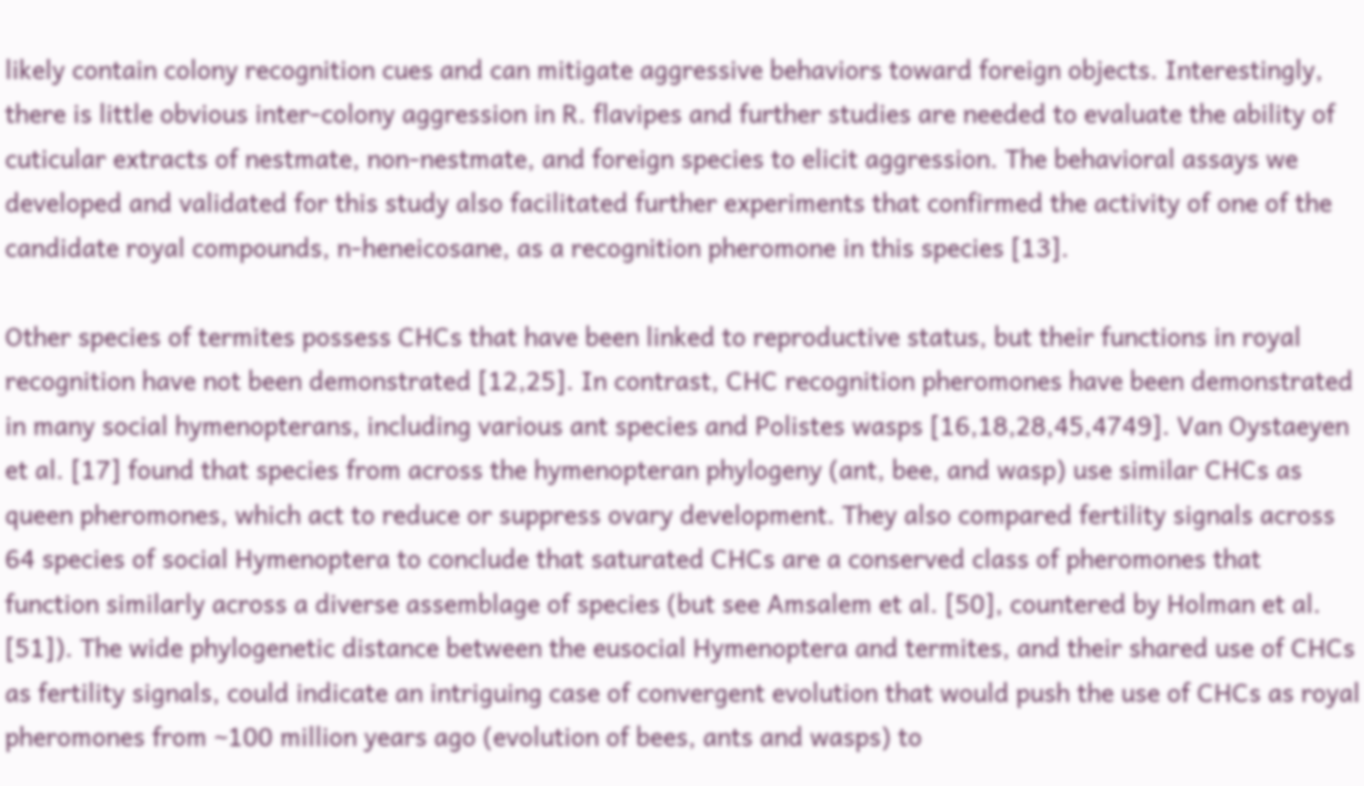likely contain colony recognition cues and can mitigate aggressive behaviors toward foreign objects. Interestingly, there is little obvious inter-colony aggression in R. flavipes and further studies are needed to evaluate the ability of cuticular extracts of nestmate, non-nestmate, and foreign species to elicit aggression. The behavioral assays we developed and validated for this study also facilitated further experiments that confirmed the activity of one of the candidate royal compounds, n-heneicosane, as a recognition pheromone in this species [13].

Other species of termites possess CHCs that have been linked to reproductive status, but their functions in royal recognition have not been demonstrated [12,25]. In contrast, CHC recognition pheromones have been demonstrated in many social hymenopterans, including various ant species and Polistes wasps [16,18,28,45,4749]. Van Oystaeyen et al. [17] found that species from across the hymenopteran phylogeny (ant, bee, and wasp) use similar CHCs as queen pheromones, which act to reduce or suppress ovary development. They also compared fertility signals across 64 species of social Hymenoptera to conclude that saturated CHCs are a conserved class of pheromones that function similarly across a diverse assemblage of species (but see Amsalem et al. [50], countered by Holman et al. [51]). The wide phylogenetic distance between the eusocial Hymenoptera and termites, and their shared use of CHCs as fertility signals, could indicate an intriguing case of convergent evolution that would push the use of CHCs as royal pheromones from ~100 million years ago (evolution of bees, ants and wasps) to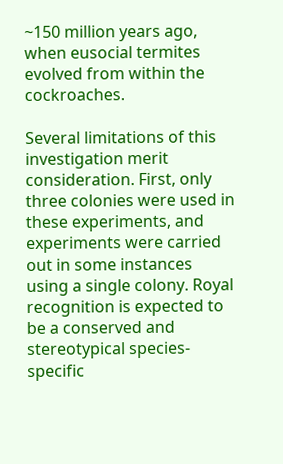~150 million years ago, when eusocial termites evolved from within the cockroaches.

Several limitations of this investigation merit consideration. First, only three colonies were used in these experiments, and experiments were carried out in some instances using a single colony. Royal recognition is expected to be a conserved and stereotypical species-specific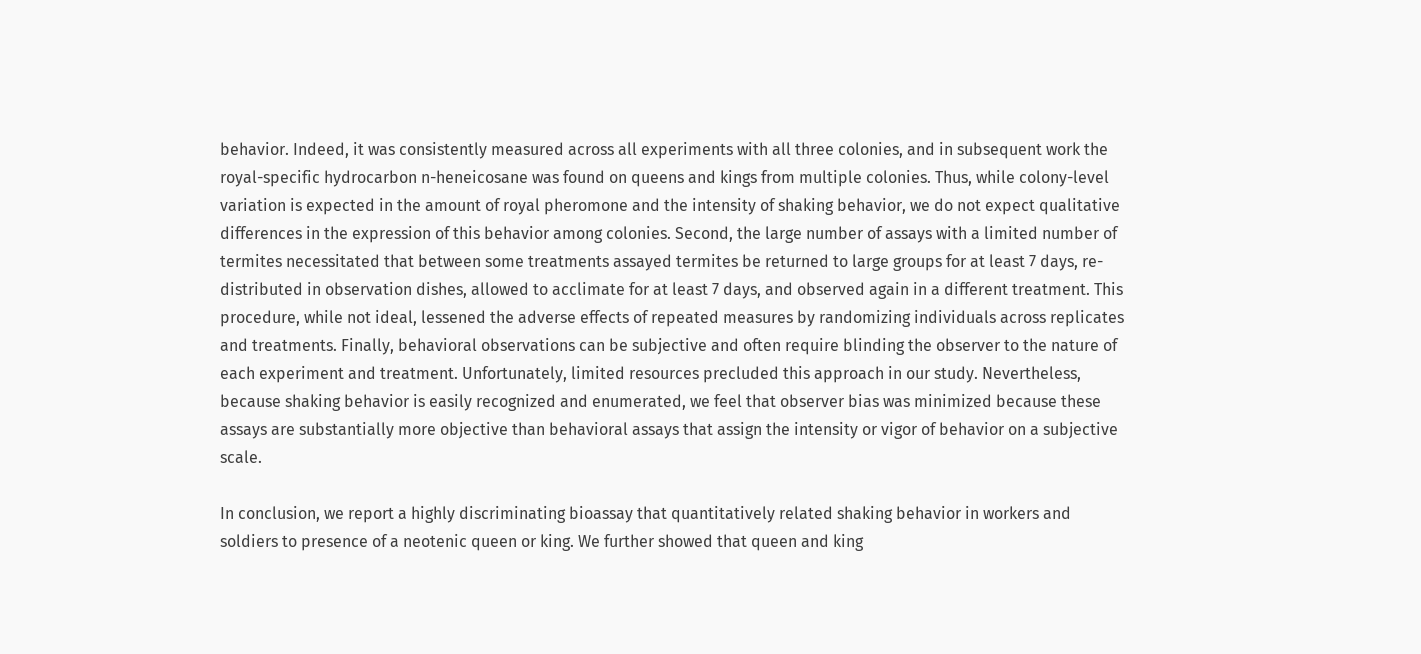behavior. Indeed, it was consistently measured across all experiments with all three colonies, and in subsequent work the royal-specific hydrocarbon n-heneicosane was found on queens and kings from multiple colonies. Thus, while colony-level variation is expected in the amount of royal pheromone and the intensity of shaking behavior, we do not expect qualitative differences in the expression of this behavior among colonies. Second, the large number of assays with a limited number of termites necessitated that between some treatments assayed termites be returned to large groups for at least 7 days, re-distributed in observation dishes, allowed to acclimate for at least 7 days, and observed again in a different treatment. This procedure, while not ideal, lessened the adverse effects of repeated measures by randomizing individuals across replicates and treatments. Finally, behavioral observations can be subjective and often require blinding the observer to the nature of each experiment and treatment. Unfortunately, limited resources precluded this approach in our study. Nevertheless, because shaking behavior is easily recognized and enumerated, we feel that observer bias was minimized because these assays are substantially more objective than behavioral assays that assign the intensity or vigor of behavior on a subjective scale.

In conclusion, we report a highly discriminating bioassay that quantitatively related shaking behavior in workers and soldiers to presence of a neotenic queen or king. We further showed that queen and king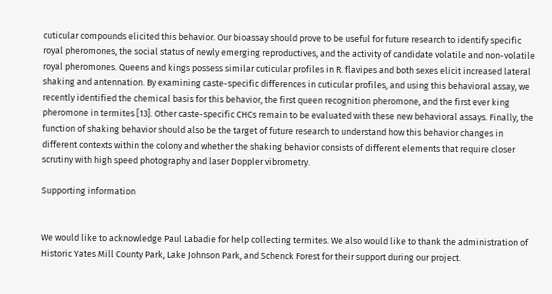cuticular compounds elicited this behavior. Our bioassay should prove to be useful for future research to identify specific royal pheromones, the social status of newly emerging reproductives, and the activity of candidate volatile and non-volatile royal pheromones. Queens and kings possess similar cuticular profiles in R. flavipes and both sexes elicit increased lateral shaking and antennation. By examining caste-specific differences in cuticular profiles, and using this behavioral assay, we recently identified the chemical basis for this behavior, the first queen recognition pheromone, and the first ever king pheromone in termites [13]. Other caste-specific CHCs remain to be evaluated with these new behavioral assays. Finally, the function of shaking behavior should also be the target of future research to understand how this behavior changes in different contexts within the colony and whether the shaking behavior consists of different elements that require closer scrutiny with high speed photography and laser Doppler vibrometry.

Supporting information


We would like to acknowledge Paul Labadie for help collecting termites. We also would like to thank the administration of Historic Yates Mill County Park, Lake Johnson Park, and Schenck Forest for their support during our project.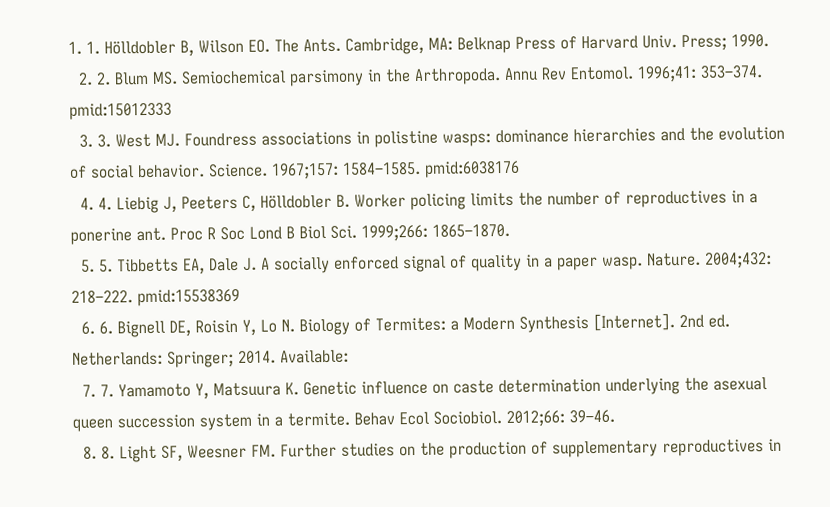1. 1. Hölldobler B, Wilson EO. The Ants. Cambridge, MA: Belknap Press of Harvard Univ. Press; 1990.
  2. 2. Blum MS. Semiochemical parsimony in the Arthropoda. Annu Rev Entomol. 1996;41: 353–374. pmid:15012333
  3. 3. West MJ. Foundress associations in polistine wasps: dominance hierarchies and the evolution of social behavior. Science. 1967;157: 1584–1585. pmid:6038176
  4. 4. Liebig J, Peeters C, Hölldobler B. Worker policing limits the number of reproductives in a ponerine ant. Proc R Soc Lond B Biol Sci. 1999;266: 1865–1870.
  5. 5. Tibbetts EA, Dale J. A socially enforced signal of quality in a paper wasp. Nature. 2004;432: 218–222. pmid:15538369
  6. 6. Bignell DE, Roisin Y, Lo N. Biology of Termites: a Modern Synthesis [Internet]. 2nd ed. Netherlands: Springer; 2014. Available:
  7. 7. Yamamoto Y, Matsuura K. Genetic influence on caste determination underlying the asexual queen succession system in a termite. Behav Ecol Sociobiol. 2012;66: 39–46.
  8. 8. Light SF, Weesner FM. Further studies on the production of supplementary reproductives in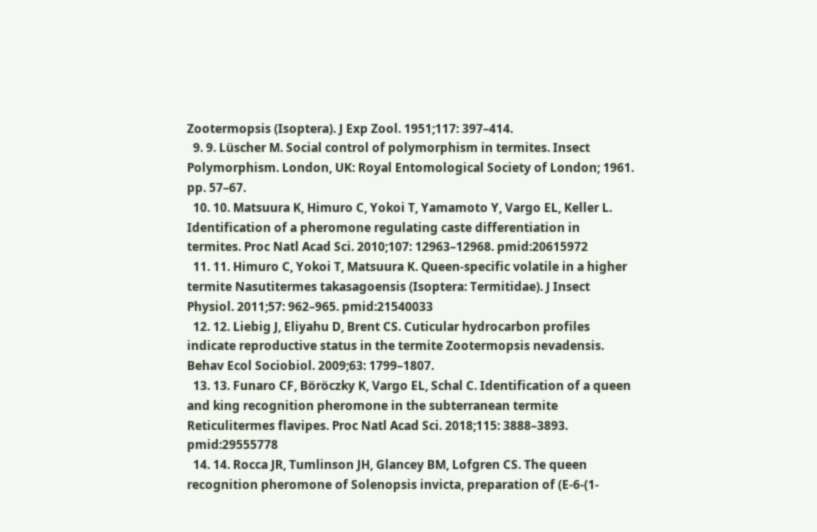Zootermopsis (Isoptera). J Exp Zool. 1951;117: 397–414.
  9. 9. Lüscher M. Social control of polymorphism in termites. Insect Polymorphism. London, UK: Royal Entomological Society of London; 1961. pp. 57–67.
  10. 10. Matsuura K, Himuro C, Yokoi T, Yamamoto Y, Vargo EL, Keller L. Identification of a pheromone regulating caste differentiation in termites. Proc Natl Acad Sci. 2010;107: 12963–12968. pmid:20615972
  11. 11. Himuro C, Yokoi T, Matsuura K. Queen-specific volatile in a higher termite Nasutitermes takasagoensis (Isoptera: Termitidae). J Insect Physiol. 2011;57: 962–965. pmid:21540033
  12. 12. Liebig J, Eliyahu D, Brent CS. Cuticular hydrocarbon profiles indicate reproductive status in the termite Zootermopsis nevadensis. Behav Ecol Sociobiol. 2009;63: 1799–1807.
  13. 13. Funaro CF, Böröczky K, Vargo EL, Schal C. Identification of a queen and king recognition pheromone in the subterranean termite Reticulitermes flavipes. Proc Natl Acad Sci. 2018;115: 3888–3893. pmid:29555778
  14. 14. Rocca JR, Tumlinson JH, Glancey BM, Lofgren CS. The queen recognition pheromone of Solenopsis invicta, preparation of (E-6-(1-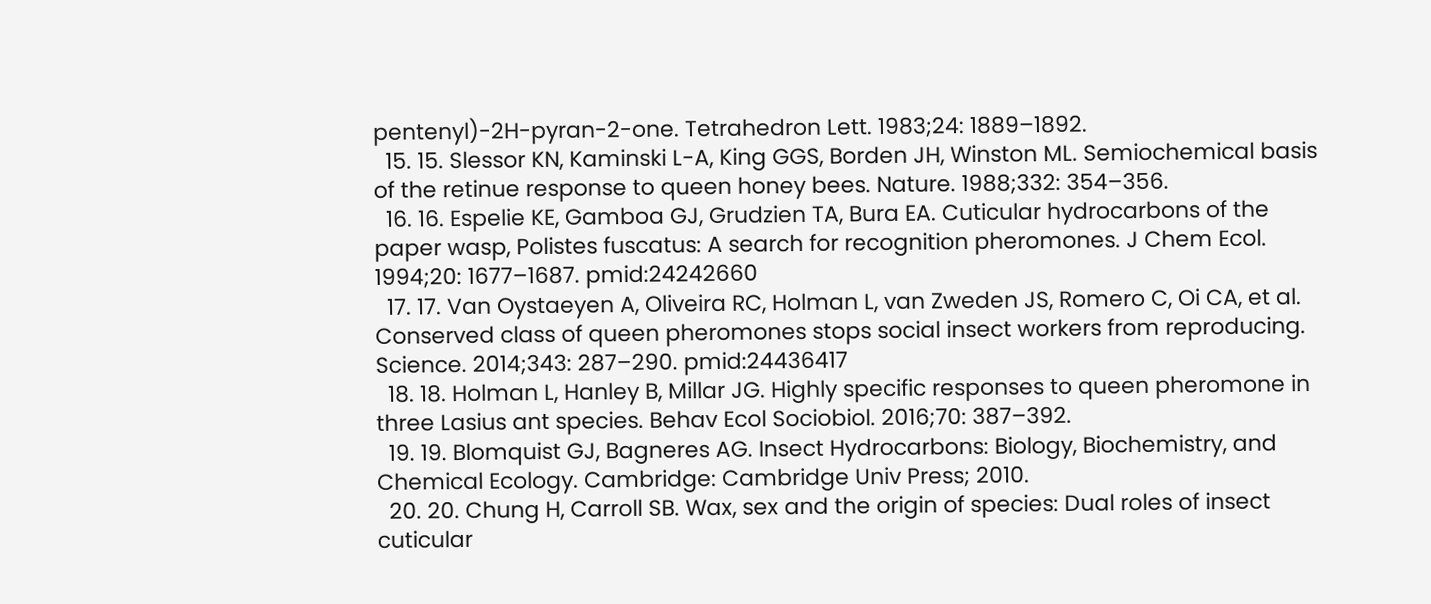pentenyl)-2H-pyran-2-one. Tetrahedron Lett. 1983;24: 1889–1892.
  15. 15. Slessor KN, Kaminski L-A, King GGS, Borden JH, Winston ML. Semiochemical basis of the retinue response to queen honey bees. Nature. 1988;332: 354–356.
  16. 16. Espelie KE, Gamboa GJ, Grudzien TA, Bura EA. Cuticular hydrocarbons of the paper wasp, Polistes fuscatus: A search for recognition pheromones. J Chem Ecol. 1994;20: 1677–1687. pmid:24242660
  17. 17. Van Oystaeyen A, Oliveira RC, Holman L, van Zweden JS, Romero C, Oi CA, et al. Conserved class of queen pheromones stops social insect workers from reproducing. Science. 2014;343: 287–290. pmid:24436417
  18. 18. Holman L, Hanley B, Millar JG. Highly specific responses to queen pheromone in three Lasius ant species. Behav Ecol Sociobiol. 2016;70: 387–392.
  19. 19. Blomquist GJ, Bagneres AG. Insect Hydrocarbons: Biology, Biochemistry, and Chemical Ecology. Cambridge: Cambridge Univ Press; 2010.
  20. 20. Chung H, Carroll SB. Wax, sex and the origin of species: Dual roles of insect cuticular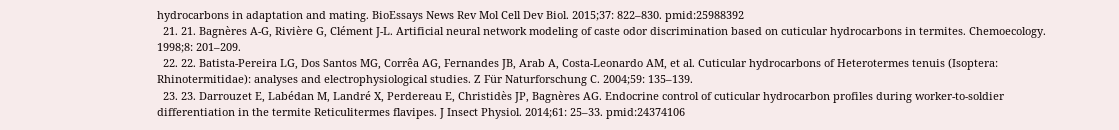hydrocarbons in adaptation and mating. BioEssays News Rev Mol Cell Dev Biol. 2015;37: 822–830. pmid:25988392
  21. 21. Bagnères A-G, Rivière G, Clément J-L. Artificial neural network modeling of caste odor discrimination based on cuticular hydrocarbons in termites. Chemoecology. 1998;8: 201–209.
  22. 22. Batista-Pereira LG, Dos Santos MG, Corrêa AG, Fernandes JB, Arab A, Costa-Leonardo AM, et al. Cuticular hydrocarbons of Heterotermes tenuis (Isoptera: Rhinotermitidae): analyses and electrophysiological studies. Z Für Naturforschung C. 2004;59: 135–139.
  23. 23. Darrouzet E, Labédan M, Landré X, Perdereau E, Christidès JP, Bagnères AG. Endocrine control of cuticular hydrocarbon profiles during worker-to-soldier differentiation in the termite Reticulitermes flavipes. J Insect Physiol. 2014;61: 25–33. pmid:24374106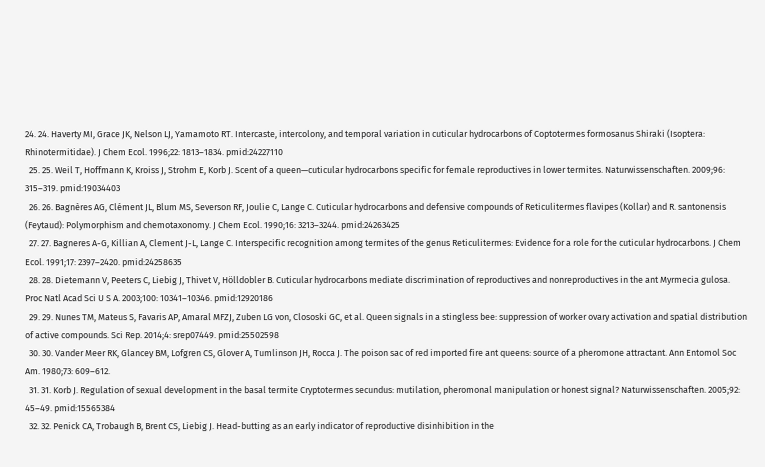24. 24. Haverty MI, Grace JK, Nelson LJ, Yamamoto RT. Intercaste, intercolony, and temporal variation in cuticular hydrocarbons of Coptotermes formosanus Shiraki (Isoptera: Rhinotermitidae). J Chem Ecol. 1996;22: 1813–1834. pmid:24227110
  25. 25. Weil T, Hoffmann K, Kroiss J, Strohm E, Korb J. Scent of a queen—cuticular hydrocarbons specific for female reproductives in lower termites. Naturwissenschaften. 2009;96: 315–319. pmid:19034403
  26. 26. Bagnères AG, Clément JL, Blum MS, Severson RF, Joulie C, Lange C. Cuticular hydrocarbons and defensive compounds of Reticulitermes flavipes (Kollar) and R. santonensis (Feytaud): Polymorphism and chemotaxonomy. J Chem Ecol. 1990;16: 3213–3244. pmid:24263425
  27. 27. Bagneres A-G, Killian A, Clement J-L, Lange C. Interspecific recognition among termites of the genus Reticulitermes: Evidence for a role for the cuticular hydrocarbons. J Chem Ecol. 1991;17: 2397–2420. pmid:24258635
  28. 28. Dietemann V, Peeters C, Liebig J, Thivet V, Hölldobler B. Cuticular hydrocarbons mediate discrimination of reproductives and nonreproductives in the ant Myrmecia gulosa. Proc Natl Acad Sci U S A. 2003;100: 10341–10346. pmid:12920186
  29. 29. Nunes TM, Mateus S, Favaris AP, Amaral MFZJ, Zuben LG von, Clososki GC, et al. Queen signals in a stingless bee: suppression of worker ovary activation and spatial distribution of active compounds. Sci Rep. 2014;4: srep07449. pmid:25502598
  30. 30. Vander Meer RK, Glancey BM, Lofgren CS, Glover A, Tumlinson JH, Rocca J. The poison sac of red imported fire ant queens: source of a pheromone attractant. Ann Entomol Soc Am. 1980;73: 609–612.
  31. 31. Korb J. Regulation of sexual development in the basal termite Cryptotermes secundus: mutilation, pheromonal manipulation or honest signal? Naturwissenschaften. 2005;92: 45–49. pmid:15565384
  32. 32. Penick CA, Trobaugh B, Brent CS, Liebig J. Head-butting as an early indicator of reproductive disinhibition in the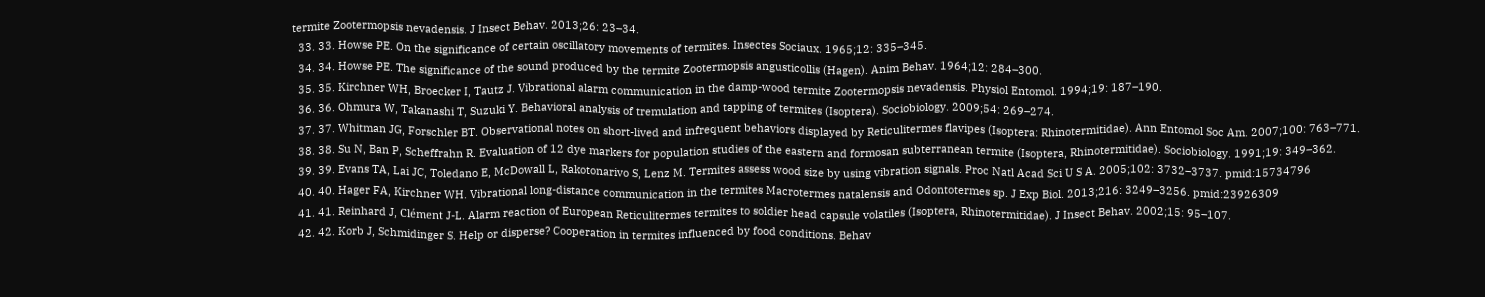termite Zootermopsis nevadensis. J Insect Behav. 2013;26: 23–34.
  33. 33. Howse PE. On the significance of certain oscillatory movements of termites. Insectes Sociaux. 1965;12: 335–345.
  34. 34. Howse PE. The significance of the sound produced by the termite Zootermopsis angusticollis (Hagen). Anim Behav. 1964;12: 284–300.
  35. 35. Kirchner WH, Broecker I, Tautz J. Vibrational alarm communication in the damp-wood termite Zootermopsis nevadensis. Physiol Entomol. 1994;19: 187–190.
  36. 36. Ohmura W, Takanashi T, Suzuki Y. Behavioral analysis of tremulation and tapping of termites (Isoptera). Sociobiology. 2009;54: 269–274.
  37. 37. Whitman JG, Forschler BT. Observational notes on short-lived and infrequent behaviors displayed by Reticulitermes flavipes (Isoptera: Rhinotermitidae). Ann Entomol Soc Am. 2007;100: 763–771.
  38. 38. Su N, Ban P, Scheffrahn R. Evaluation of 12 dye markers for population studies of the eastern and formosan subterranean termite (Isoptera, Rhinotermitidae). Sociobiology. 1991;19: 349–362.
  39. 39. Evans TA, Lai JC, Toledano E, McDowall L, Rakotonarivo S, Lenz M. Termites assess wood size by using vibration signals. Proc Natl Acad Sci U S A. 2005;102: 3732–3737. pmid:15734796
  40. 40. Hager FA, Kirchner WH. Vibrational long-distance communication in the termites Macrotermes natalensis and Odontotermes sp. J Exp Biol. 2013;216: 3249–3256. pmid:23926309
  41. 41. Reinhard J, Clément J-L. Alarm reaction of European Reticulitermes termites to soldier head capsule volatiles (Isoptera, Rhinotermitidae). J Insect Behav. 2002;15: 95–107.
  42. 42. Korb J, Schmidinger S. Help or disperse? Cooperation in termites influenced by food conditions. Behav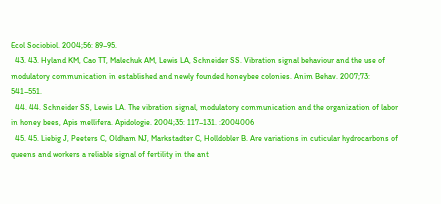Ecol Sociobiol. 2004;56: 89–95.
  43. 43. Hyland KM, Cao TT, Malechuk AM, Lewis LA, Schneider SS. Vibration signal behaviour and the use of modulatory communication in established and newly founded honeybee colonies. Anim Behav. 2007;73: 541–551.
  44. 44. Schneider SS, Lewis LA. The vibration signal, modulatory communication and the organization of labor in honey bees, Apis mellifera. Apidologie. 2004;35: 117–131. :2004006
  45. 45. Liebig J, Peeters C, Oldham NJ, Markstadter C, Holldobler B. Are variations in cuticular hydrocarbons of queens and workers a reliable signal of fertility in the ant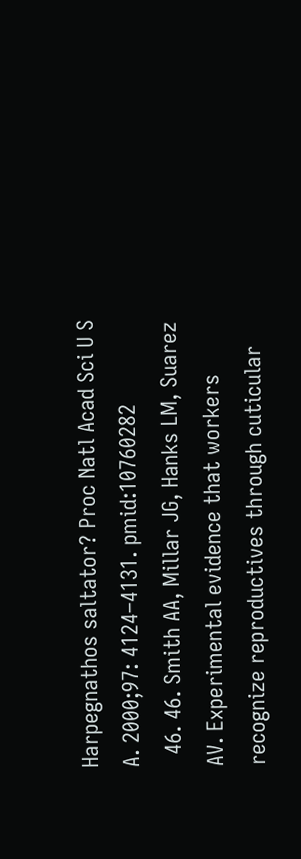Harpegnathos saltator? Proc Natl Acad Sci U S A. 2000;97: 4124–4131. pmid:10760282
  46. 46. Smith AA, Millar JG, Hanks LM, Suarez AV. Experimental evidence that workers recognize reproductives through cuticular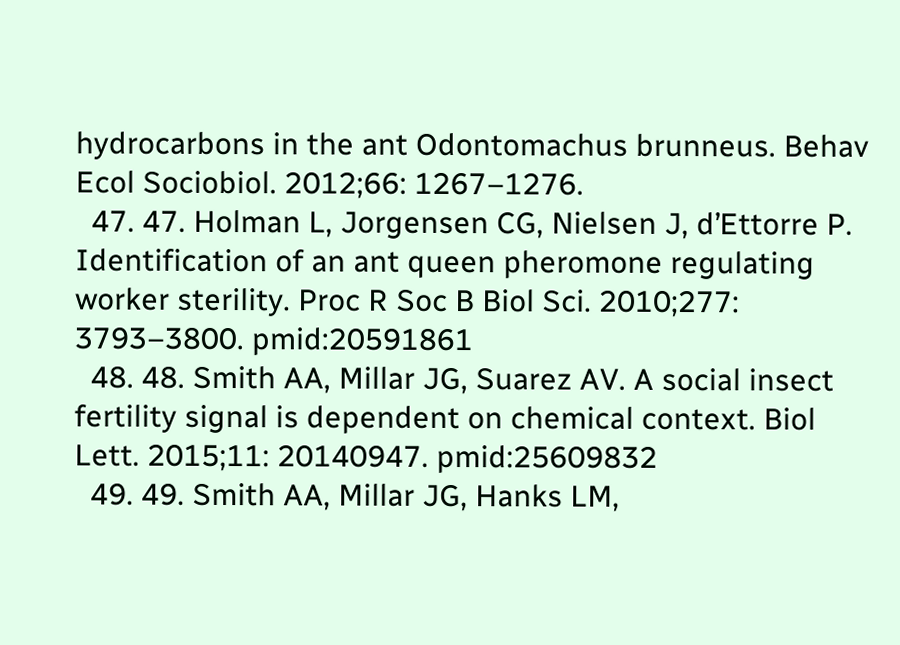hydrocarbons in the ant Odontomachus brunneus. Behav Ecol Sociobiol. 2012;66: 1267–1276.
  47. 47. Holman L, Jorgensen CG, Nielsen J, d’Ettorre P. Identification of an ant queen pheromone regulating worker sterility. Proc R Soc B Biol Sci. 2010;277: 3793–3800. pmid:20591861
  48. 48. Smith AA, Millar JG, Suarez AV. A social insect fertility signal is dependent on chemical context. Biol Lett. 2015;11: 20140947. pmid:25609832
  49. 49. Smith AA, Millar JG, Hanks LM,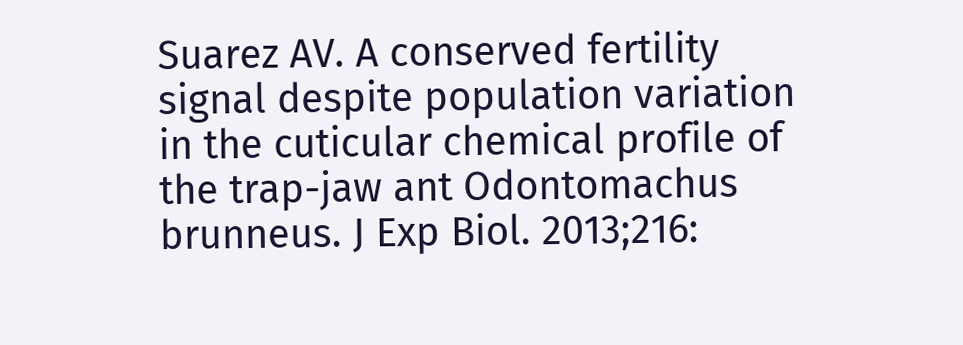Suarez AV. A conserved fertility signal despite population variation in the cuticular chemical profile of the trap-jaw ant Odontomachus brunneus. J Exp Biol. 2013;216: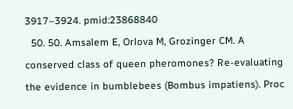3917–3924. pmid:23868840
  50. 50. Amsalem E, Orlova M, Grozinger CM. A conserved class of queen pheromones? Re-evaluating the evidence in bumblebees (Bombus impatiens). Proc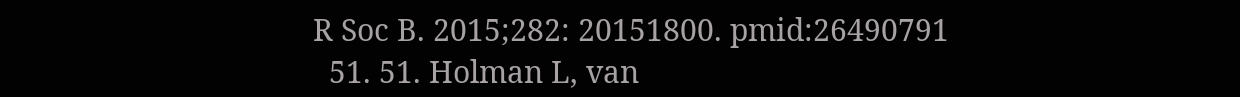R Soc B. 2015;282: 20151800. pmid:26490791
  51. 51. Holman L, van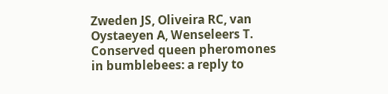Zweden JS, Oliveira RC, van Oystaeyen A, Wenseleers T. Conserved queen pheromones in bumblebees: a reply to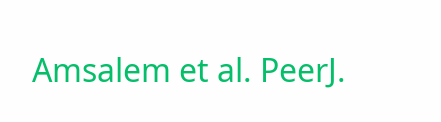Amsalem et al. PeerJ.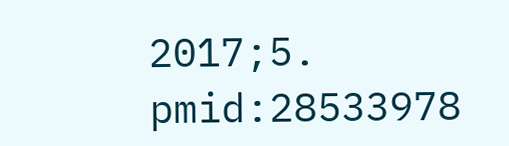2017;5. pmid:28533978